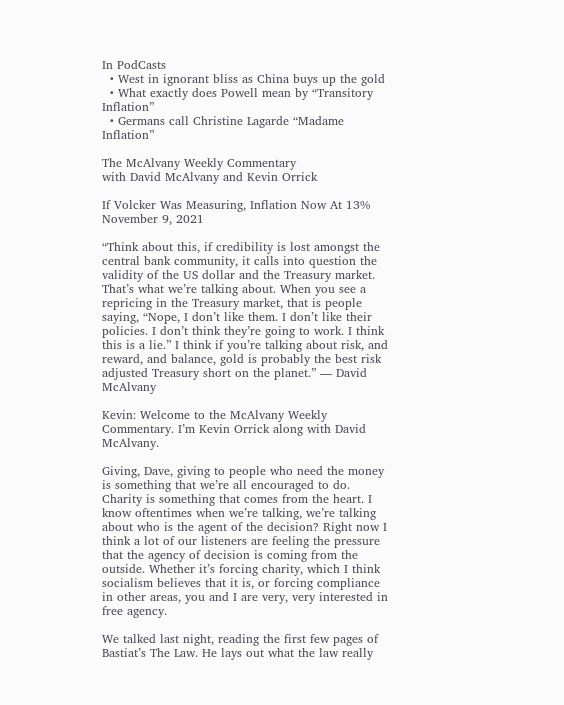In PodCasts
  • West in ignorant bliss as China buys up the gold
  • What exactly does Powell mean by “Transitory Inflation”
  • Germans call Christine Lagarde “Madame Inflation”

The McAlvany Weekly Commentary
with David McAlvany and Kevin Orrick

If Volcker Was Measuring, Inflation Now At 13%
November 9, 2021

“Think about this, if credibility is lost amongst the central bank community, it calls into question the validity of the US dollar and the Treasury market. That’s what we’re talking about. When you see a repricing in the Treasury market, that is people saying, “Nope, I don’t like them. I don’t like their policies. I don’t think they’re going to work. I think this is a lie.” I think if you’re talking about risk, and reward, and balance, gold is probably the best risk adjusted Treasury short on the planet.” — David McAlvany

Kevin: Welcome to the McAlvany Weekly Commentary. I’m Kevin Orrick along with David McAlvany.

Giving, Dave, giving to people who need the money is something that we’re all encouraged to do. Charity is something that comes from the heart. I know oftentimes when we’re talking, we’re talking about who is the agent of the decision? Right now I think a lot of our listeners are feeling the pressure that the agency of decision is coming from the outside. Whether it’s forcing charity, which I think socialism believes that it is, or forcing compliance in other areas, you and I are very, very interested in free agency.

We talked last night, reading the first few pages of Bastiat’s The Law. He lays out what the law really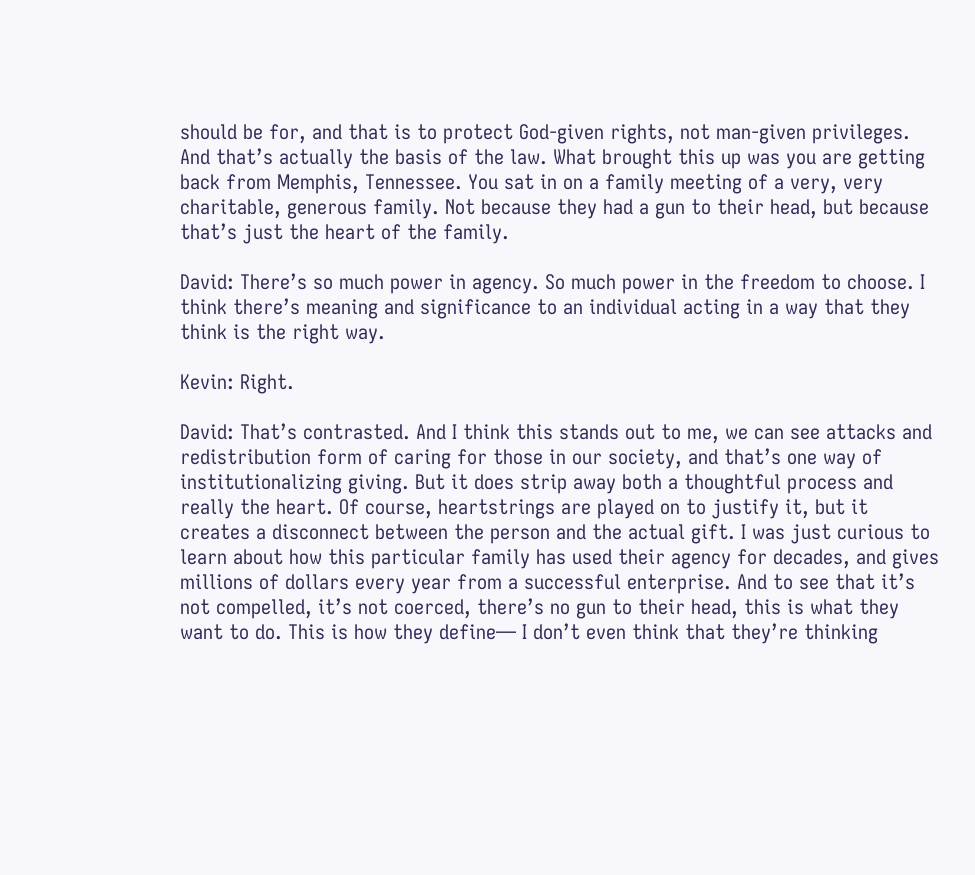should be for, and that is to protect God-given rights, not man-given privileges. And that’s actually the basis of the law. What brought this up was you are getting back from Memphis, Tennessee. You sat in on a family meeting of a very, very charitable, generous family. Not because they had a gun to their head, but because that’s just the heart of the family.

David: There’s so much power in agency. So much power in the freedom to choose. I think there’s meaning and significance to an individual acting in a way that they think is the right way.

Kevin: Right.

David: That’s contrasted. And I think this stands out to me, we can see attacks and redistribution form of caring for those in our society, and that’s one way of institutionalizing giving. But it does strip away both a thoughtful process and really the heart. Of course, heartstrings are played on to justify it, but it creates a disconnect between the person and the actual gift. I was just curious to learn about how this particular family has used their agency for decades, and gives millions of dollars every year from a successful enterprise. And to see that it’s not compelled, it’s not coerced, there’s no gun to their head, this is what they want to do. This is how they define— I don’t even think that they’re thinking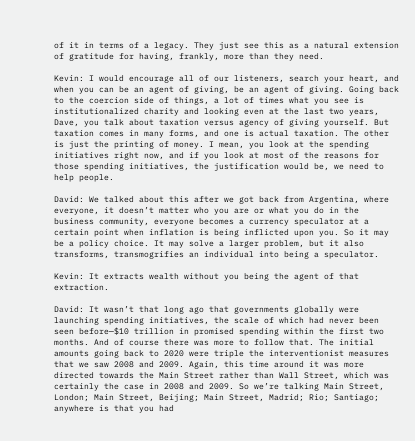of it in terms of a legacy. They just see this as a natural extension of gratitude for having, frankly, more than they need.

Kevin: I would encourage all of our listeners, search your heart, and when you can be an agent of giving, be an agent of giving. Going back to the coercion side of things, a lot of times what you see is institutionalized charity and looking even at the last two years, Dave, you talk about taxation versus agency of giving yourself. But taxation comes in many forms, and one is actual taxation. The other is just the printing of money. I mean, you look at the spending initiatives right now, and if you look at most of the reasons for those spending initiatives, the justification would be, we need to help people.

David: We talked about this after we got back from Argentina, where everyone, it doesn’t matter who you are or what you do in the business community, everyone becomes a currency speculator at a certain point when inflation is being inflicted upon you. So it may be a policy choice. It may solve a larger problem, but it also transforms, transmogrifies an individual into being a speculator.

Kevin: It extracts wealth without you being the agent of that extraction.

David: It wasn’t that long ago that governments globally were launching spending initiatives, the scale of which had never been seen before—$10 trillion in promised spending within the first two months. And of course there was more to follow that. The initial amounts going back to 2020 were triple the interventionist measures that we saw 2008 and 2009. Again, this time around it was more directed towards the Main Street rather than Wall Street, which was certainly the case in 2008 and 2009. So we’re talking Main Street, London; Main Street, Beijing; Main Street, Madrid; Rio; Santiago; anywhere is that you had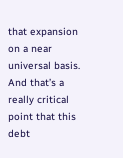that expansion on a near universal basis. And that’s a really critical point that this debt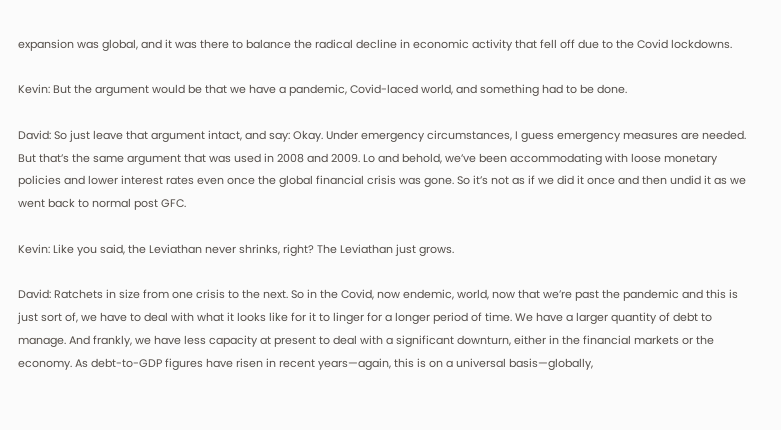expansion was global, and it was there to balance the radical decline in economic activity that fell off due to the Covid lockdowns.

Kevin: But the argument would be that we have a pandemic, Covid-laced world, and something had to be done.

David: So just leave that argument intact, and say: Okay. Under emergency circumstances, I guess emergency measures are needed. But that’s the same argument that was used in 2008 and 2009. Lo and behold, we’ve been accommodating with loose monetary policies and lower interest rates even once the global financial crisis was gone. So it’s not as if we did it once and then undid it as we went back to normal post GFC.

Kevin: Like you said, the Leviathan never shrinks, right? The Leviathan just grows.

David: Ratchets in size from one crisis to the next. So in the Covid, now endemic, world, now that we’re past the pandemic and this is just sort of, we have to deal with what it looks like for it to linger for a longer period of time. We have a larger quantity of debt to manage. And frankly, we have less capacity at present to deal with a significant downturn, either in the financial markets or the economy. As debt-to-GDP figures have risen in recent years—again, this is on a universal basis—globally,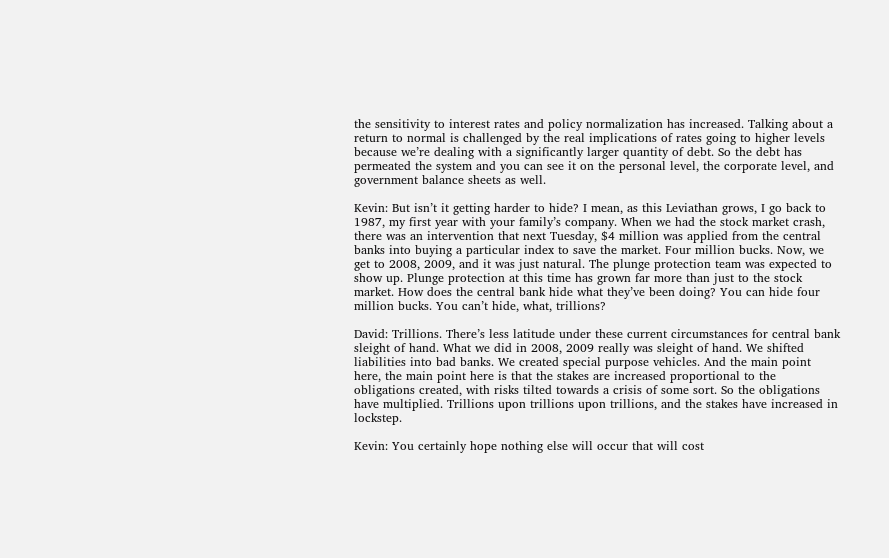the sensitivity to interest rates and policy normalization has increased. Talking about a return to normal is challenged by the real implications of rates going to higher levels because we’re dealing with a significantly larger quantity of debt. So the debt has permeated the system and you can see it on the personal level, the corporate level, and government balance sheets as well.

Kevin: But isn’t it getting harder to hide? I mean, as this Leviathan grows, I go back to 1987, my first year with your family’s company. When we had the stock market crash, there was an intervention that next Tuesday, $4 million was applied from the central banks into buying a particular index to save the market. Four million bucks. Now, we get to 2008, 2009, and it was just natural. The plunge protection team was expected to show up. Plunge protection at this time has grown far more than just to the stock market. How does the central bank hide what they’ve been doing? You can hide four million bucks. You can’t hide, what, trillions?

David: Trillions. There’s less latitude under these current circumstances for central bank sleight of hand. What we did in 2008, 2009 really was sleight of hand. We shifted liabilities into bad banks. We created special purpose vehicles. And the main point here, the main point here is that the stakes are increased proportional to the obligations created, with risks tilted towards a crisis of some sort. So the obligations have multiplied. Trillions upon trillions upon trillions, and the stakes have increased in lockstep.

Kevin: You certainly hope nothing else will occur that will cost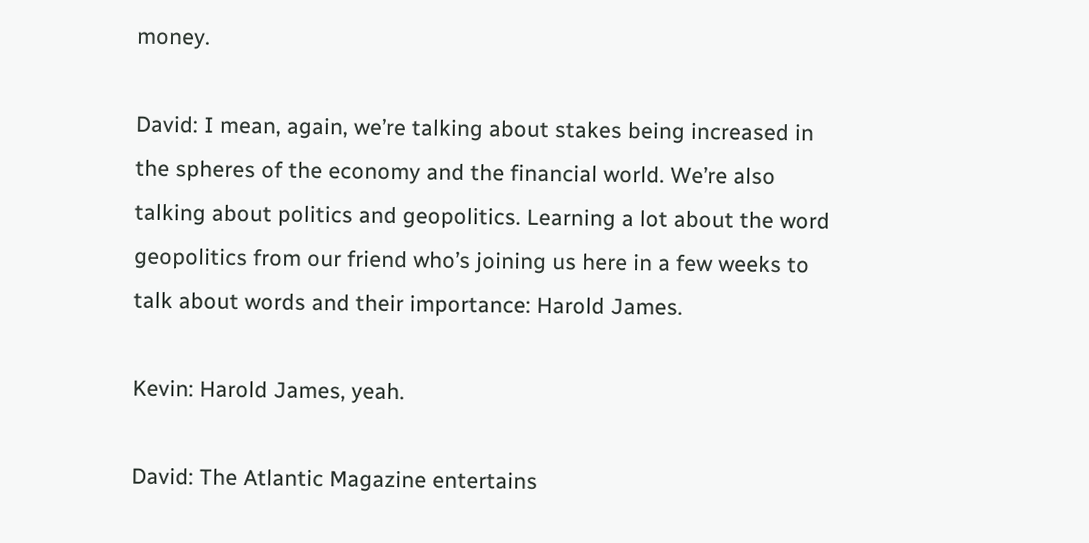money.

David: I mean, again, we’re talking about stakes being increased in the spheres of the economy and the financial world. We’re also talking about politics and geopolitics. Learning a lot about the word geopolitics from our friend who’s joining us here in a few weeks to talk about words and their importance: Harold James.

Kevin: Harold James, yeah.

David: The Atlantic Magazine entertains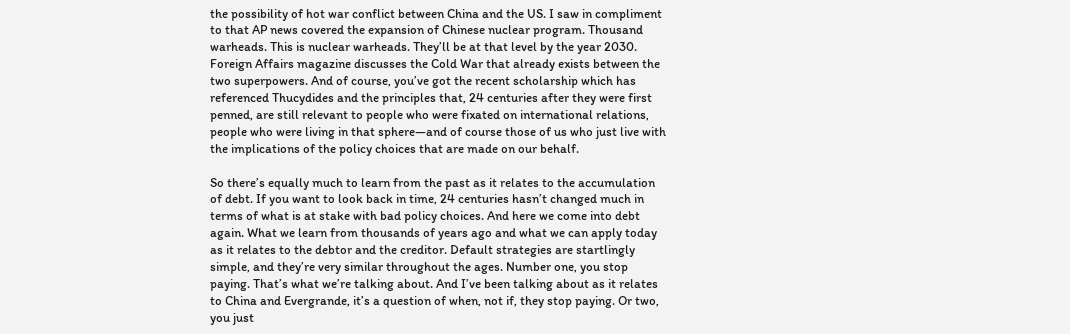the possibility of hot war conflict between China and the US. I saw in compliment to that AP news covered the expansion of Chinese nuclear program. Thousand warheads. This is nuclear warheads. They’ll be at that level by the year 2030. Foreign Affairs magazine discusses the Cold War that already exists between the two superpowers. And of course, you’ve got the recent scholarship which has referenced Thucydides and the principles that, 24 centuries after they were first penned, are still relevant to people who were fixated on international relations, people who were living in that sphere—and of course those of us who just live with the implications of the policy choices that are made on our behalf.

So there’s equally much to learn from the past as it relates to the accumulation of debt. If you want to look back in time, 24 centuries hasn’t changed much in terms of what is at stake with bad policy choices. And here we come into debt again. What we learn from thousands of years ago and what we can apply today as it relates to the debtor and the creditor. Default strategies are startlingly simple, and they’re very similar throughout the ages. Number one, you stop paying. That’s what we’re talking about. And I’ve been talking about as it relates to China and Evergrande, it’s a question of when, not if, they stop paying. Or two, you just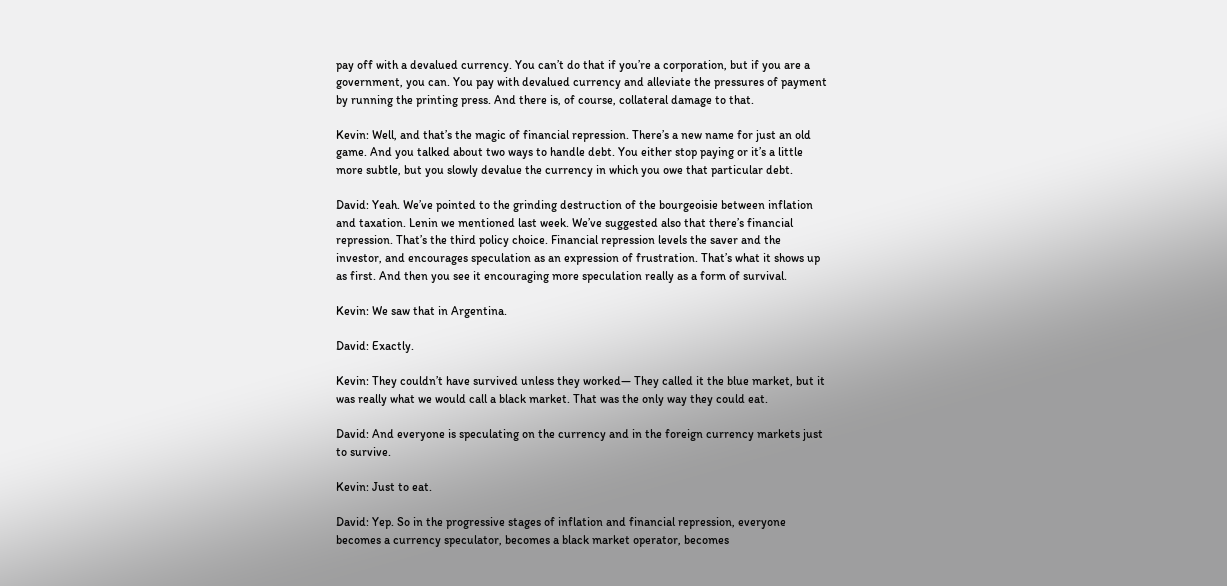pay off with a devalued currency. You can’t do that if you’re a corporation, but if you are a government, you can. You pay with devalued currency and alleviate the pressures of payment by running the printing press. And there is, of course, collateral damage to that.

Kevin: Well, and that’s the magic of financial repression. There’s a new name for just an old game. And you talked about two ways to handle debt. You either stop paying or it’s a little more subtle, but you slowly devalue the currency in which you owe that particular debt.

David: Yeah. We’ve pointed to the grinding destruction of the bourgeoisie between inflation and taxation. Lenin we mentioned last week. We’ve suggested also that there’s financial repression. That’s the third policy choice. Financial repression levels the saver and the investor, and encourages speculation as an expression of frustration. That’s what it shows up as first. And then you see it encouraging more speculation really as a form of survival.

Kevin: We saw that in Argentina.

David: Exactly.

Kevin: They couldn’t have survived unless they worked— They called it the blue market, but it was really what we would call a black market. That was the only way they could eat.

David: And everyone is speculating on the currency and in the foreign currency markets just to survive.

Kevin: Just to eat.

David: Yep. So in the progressive stages of inflation and financial repression, everyone becomes a currency speculator, becomes a black market operator, becomes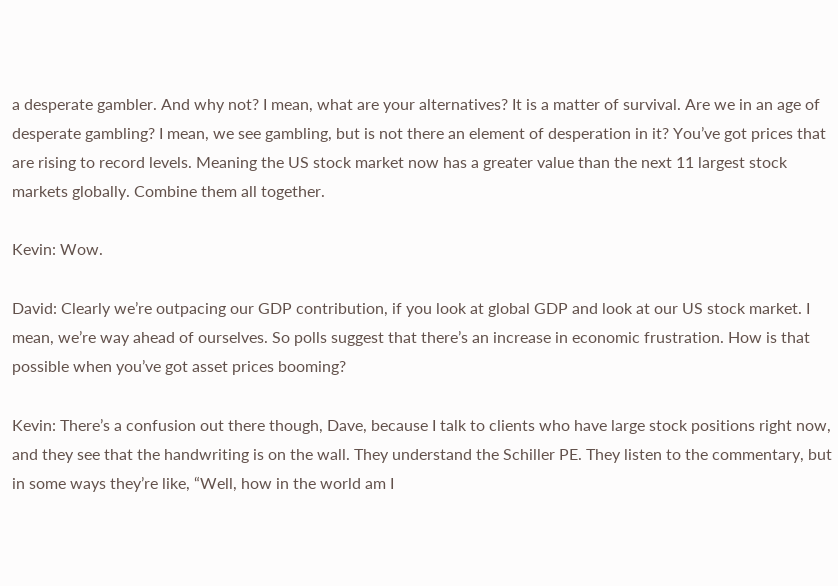a desperate gambler. And why not? I mean, what are your alternatives? It is a matter of survival. Are we in an age of desperate gambling? I mean, we see gambling, but is not there an element of desperation in it? You’ve got prices that are rising to record levels. Meaning the US stock market now has a greater value than the next 11 largest stock markets globally. Combine them all together.

Kevin: Wow.

David: Clearly we’re outpacing our GDP contribution, if you look at global GDP and look at our US stock market. I mean, we’re way ahead of ourselves. So polls suggest that there’s an increase in economic frustration. How is that possible when you’ve got asset prices booming?

Kevin: There’s a confusion out there though, Dave, because I talk to clients who have large stock positions right now, and they see that the handwriting is on the wall. They understand the Schiller PE. They listen to the commentary, but in some ways they’re like, “Well, how in the world am I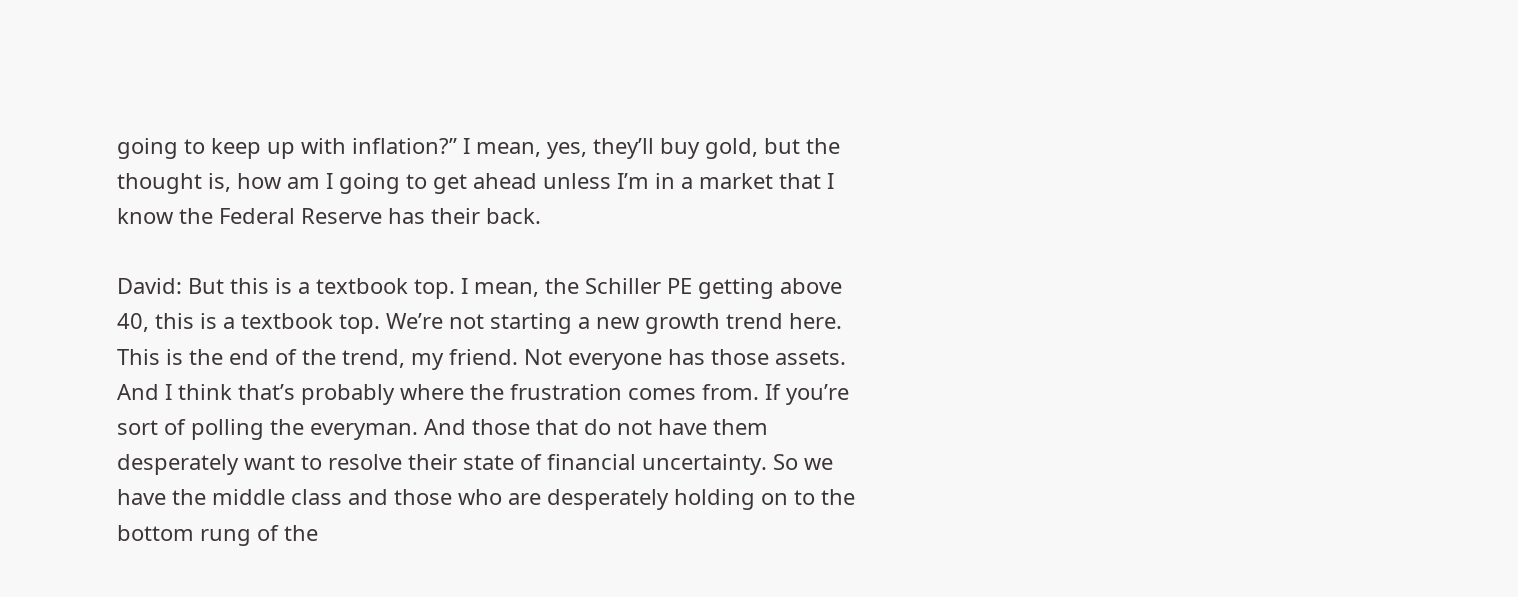going to keep up with inflation?” I mean, yes, they’ll buy gold, but the thought is, how am I going to get ahead unless I’m in a market that I know the Federal Reserve has their back.

David: But this is a textbook top. I mean, the Schiller PE getting above 40, this is a textbook top. We’re not starting a new growth trend here. This is the end of the trend, my friend. Not everyone has those assets. And I think that’s probably where the frustration comes from. If you’re sort of polling the everyman. And those that do not have them desperately want to resolve their state of financial uncertainty. So we have the middle class and those who are desperately holding on to the bottom rung of the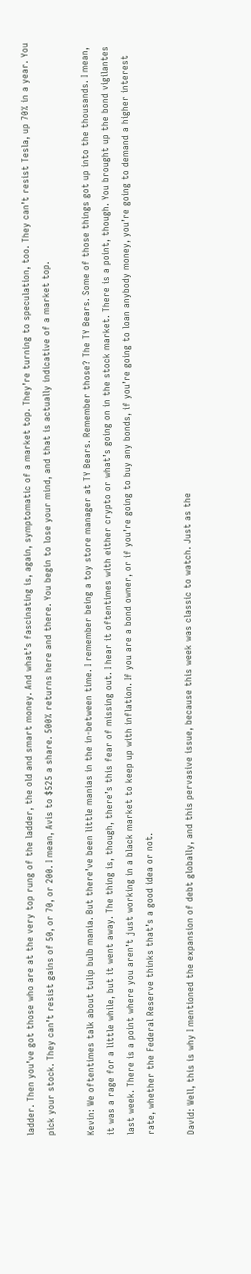ladder. Then you’ve got those who are at the very top rung of the ladder, the old and smart money. And what’s fascinating is, again, symptomatic of a market top. They’re turning to speculation, too. They can’t resist Tesla, up 70% in a year. You pick your stock. They can’t resist gains of 50, or 70, or 200. I mean, Avis to $525 a share. 500% returns here and there. You begin to lose your mind, and that is actually indicative of a market top.

Kevin: We oftentimes talk about tulip bulb mania. But there’ve been little manias in the in-between time. I remember being a toy store manager at TY Bears. Remember those? The TY Bears. Some of those things got up into the thousands. I mean, it was a rage for a little while, but it went away. The thing is, though, there’s this fear of missing out. I hear it oftentimes with either crypto or what’s going on in the stock market. There is a point, though. You brought up the bond vigilantes last week. There is a point where you aren’t just working in a black market to keep up with inflation. If you are a bond owner, or if you’re going to buy any bonds, if you’re going to loan anybody money, you’re going to demand a higher interest rate, whether the Federal Reserve thinks that’s a good idea or not.

David: Well, this is why I mentioned the expansion of debt globally, and this pervasive issue, because this week was classic to watch. Just as the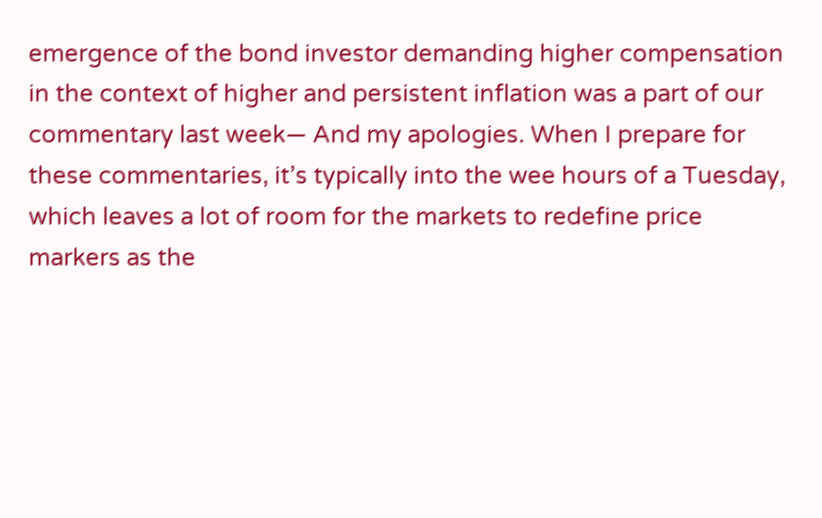emergence of the bond investor demanding higher compensation in the context of higher and persistent inflation was a part of our commentary last week— And my apologies. When I prepare for these commentaries, it’s typically into the wee hours of a Tuesday, which leaves a lot of room for the markets to redefine price markers as the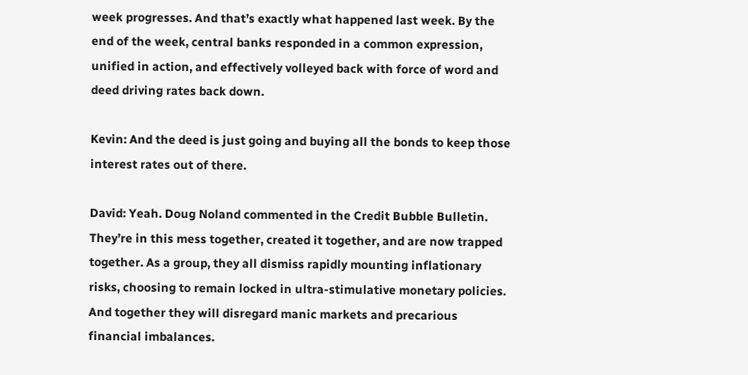week progresses. And that’s exactly what happened last week. By the end of the week, central banks responded in a common expression, unified in action, and effectively volleyed back with force of word and deed driving rates back down.

Kevin: And the deed is just going and buying all the bonds to keep those interest rates out of there.

David: Yeah. Doug Noland commented in the Credit Bubble Bulletin. They’re in this mess together, created it together, and are now trapped together. As a group, they all dismiss rapidly mounting inflationary risks, choosing to remain locked in ultra-stimulative monetary policies. And together they will disregard manic markets and precarious financial imbalances.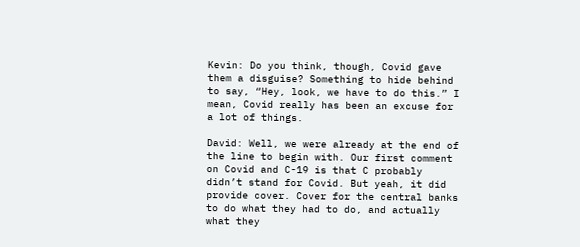Kevin: Do you think, though, Covid gave them a disguise? Something to hide behind to say, “Hey, look, we have to do this.” I mean, Covid really has been an excuse for a lot of things.

David: Well, we were already at the end of the line to begin with. Our first comment on Covid and C-19 is that C probably didn’t stand for Covid. But yeah, it did provide cover. Cover for the central banks to do what they had to do, and actually what they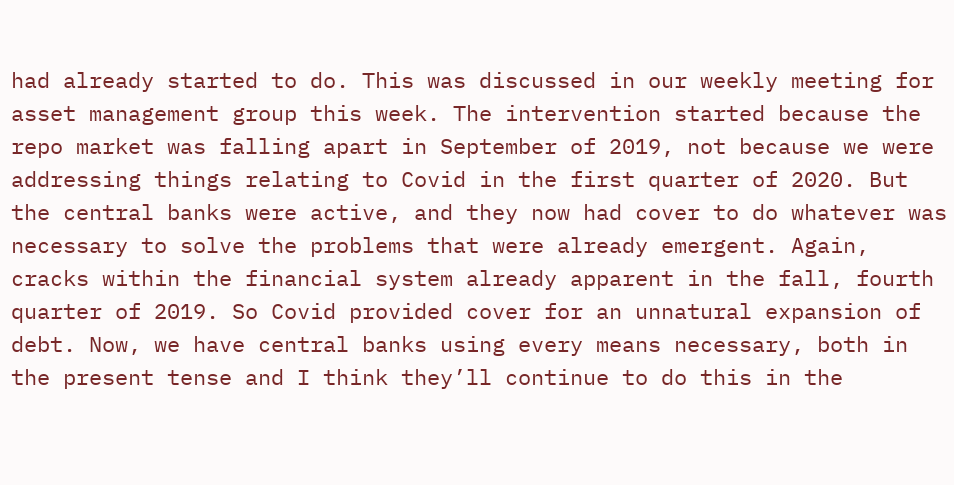had already started to do. This was discussed in our weekly meeting for asset management group this week. The intervention started because the repo market was falling apart in September of 2019, not because we were addressing things relating to Covid in the first quarter of 2020. But the central banks were active, and they now had cover to do whatever was necessary to solve the problems that were already emergent. Again, cracks within the financial system already apparent in the fall, fourth quarter of 2019. So Covid provided cover for an unnatural expansion of debt. Now, we have central banks using every means necessary, both in the present tense and I think they’ll continue to do this in the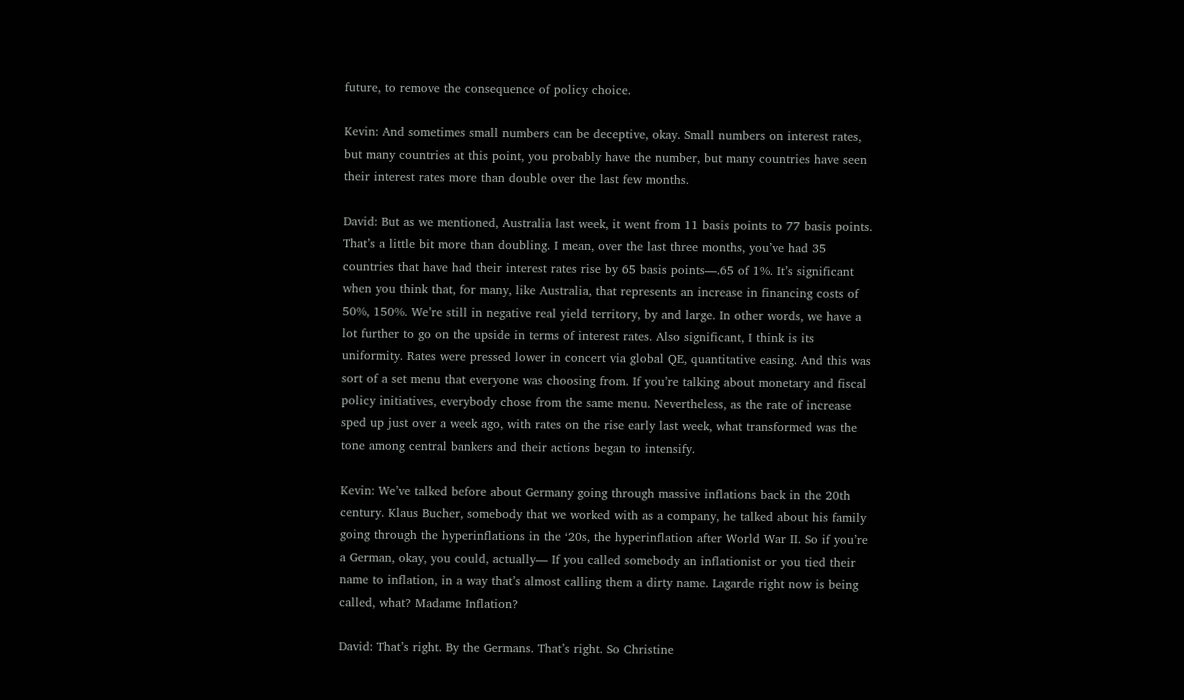future, to remove the consequence of policy choice.

Kevin: And sometimes small numbers can be deceptive, okay. Small numbers on interest rates, but many countries at this point, you probably have the number, but many countries have seen their interest rates more than double over the last few months.

David: But as we mentioned, Australia last week, it went from 11 basis points to 77 basis points. That’s a little bit more than doubling. I mean, over the last three months, you’ve had 35 countries that have had their interest rates rise by 65 basis points—.65 of 1%. It’s significant when you think that, for many, like Australia, that represents an increase in financing costs of 50%, 150%. We’re still in negative real yield territory, by and large. In other words, we have a lot further to go on the upside in terms of interest rates. Also significant, I think is its uniformity. Rates were pressed lower in concert via global QE, quantitative easing. And this was sort of a set menu that everyone was choosing from. If you’re talking about monetary and fiscal policy initiatives, everybody chose from the same menu. Nevertheless, as the rate of increase sped up just over a week ago, with rates on the rise early last week, what transformed was the tone among central bankers and their actions began to intensify.

Kevin: We’ve talked before about Germany going through massive inflations back in the 20th century. Klaus Bucher, somebody that we worked with as a company, he talked about his family going through the hyperinflations in the ‘20s, the hyperinflation after World War II. So if you’re a German, okay, you could, actually— If you called somebody an inflationist or you tied their name to inflation, in a way that’s almost calling them a dirty name. Lagarde right now is being called, what? Madame Inflation?

David: That’s right. By the Germans. That’s right. So Christine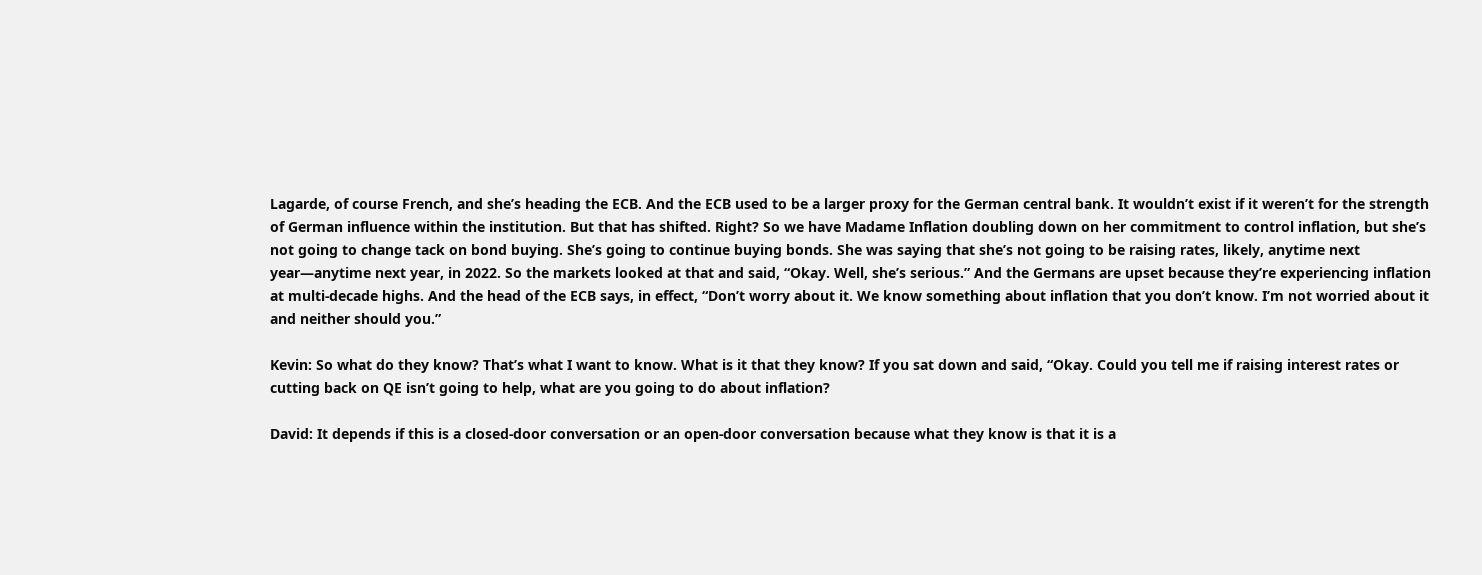Lagarde, of course French, and she’s heading the ECB. And the ECB used to be a larger proxy for the German central bank. It wouldn’t exist if it weren’t for the strength of German influence within the institution. But that has shifted. Right? So we have Madame Inflation doubling down on her commitment to control inflation, but she’s not going to change tack on bond buying. She’s going to continue buying bonds. She was saying that she’s not going to be raising rates, likely, anytime next year—anytime next year, in 2022. So the markets looked at that and said, “Okay. Well, she’s serious.” And the Germans are upset because they’re experiencing inflation at multi-decade highs. And the head of the ECB says, in effect, “Don’t worry about it. We know something about inflation that you don’t know. I’m not worried about it and neither should you.”

Kevin: So what do they know? That’s what I want to know. What is it that they know? If you sat down and said, “Okay. Could you tell me if raising interest rates or cutting back on QE isn’t going to help, what are you going to do about inflation?

David: It depends if this is a closed-door conversation or an open-door conversation because what they know is that it is a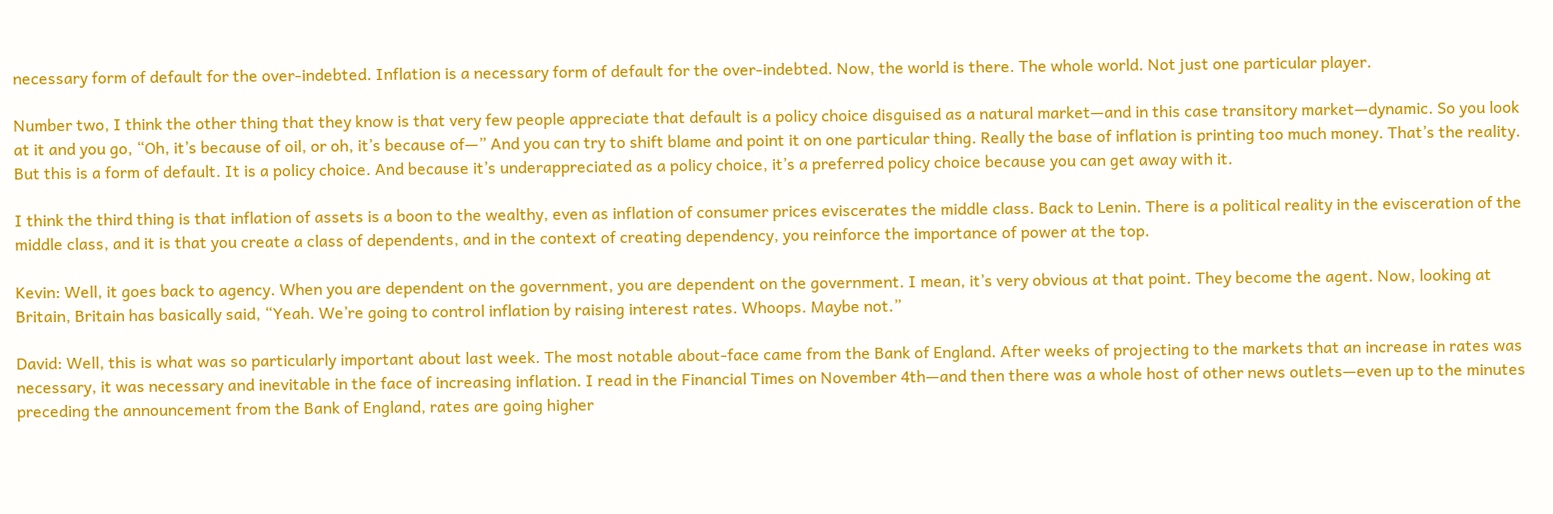necessary form of default for the over-indebted. Inflation is a necessary form of default for the over-indebted. Now, the world is there. The whole world. Not just one particular player.

Number two, I think the other thing that they know is that very few people appreciate that default is a policy choice disguised as a natural market—and in this case transitory market—dynamic. So you look at it and you go, “Oh, it’s because of oil, or oh, it’s because of—” And you can try to shift blame and point it on one particular thing. Really the base of inflation is printing too much money. That’s the reality. But this is a form of default. It is a policy choice. And because it’s underappreciated as a policy choice, it’s a preferred policy choice because you can get away with it.

I think the third thing is that inflation of assets is a boon to the wealthy, even as inflation of consumer prices eviscerates the middle class. Back to Lenin. There is a political reality in the evisceration of the middle class, and it is that you create a class of dependents, and in the context of creating dependency, you reinforce the importance of power at the top.

Kevin: Well, it goes back to agency. When you are dependent on the government, you are dependent on the government. I mean, it’s very obvious at that point. They become the agent. Now, looking at Britain, Britain has basically said, “Yeah. We’re going to control inflation by raising interest rates. Whoops. Maybe not.”

David: Well, this is what was so particularly important about last week. The most notable about-face came from the Bank of England. After weeks of projecting to the markets that an increase in rates was necessary, it was necessary and inevitable in the face of increasing inflation. I read in the Financial Times on November 4th—and then there was a whole host of other news outlets—even up to the minutes preceding the announcement from the Bank of England, rates are going higher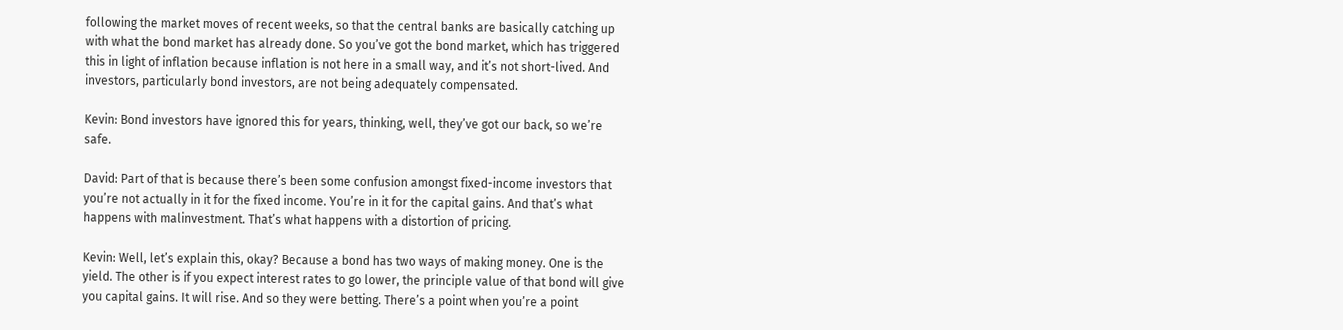following the market moves of recent weeks, so that the central banks are basically catching up with what the bond market has already done. So you’ve got the bond market, which has triggered this in light of inflation because inflation is not here in a small way, and it’s not short-lived. And investors, particularly bond investors, are not being adequately compensated.

Kevin: Bond investors have ignored this for years, thinking, well, they’ve got our back, so we’re safe.

David: Part of that is because there’s been some confusion amongst fixed-income investors that you’re not actually in it for the fixed income. You’re in it for the capital gains. And that’s what happens with malinvestment. That’s what happens with a distortion of pricing.

Kevin: Well, let’s explain this, okay? Because a bond has two ways of making money. One is the yield. The other is if you expect interest rates to go lower, the principle value of that bond will give you capital gains. It will rise. And so they were betting. There’s a point when you’re a point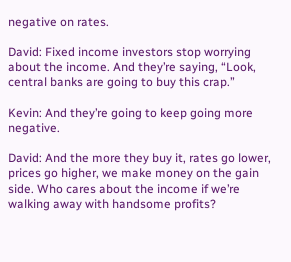negative on rates.

David: Fixed income investors stop worrying about the income. And they’re saying, “Look, central banks are going to buy this crap.”

Kevin: And they’re going to keep going more negative.

David: And the more they buy it, rates go lower, prices go higher, we make money on the gain side. Who cares about the income if we’re walking away with handsome profits?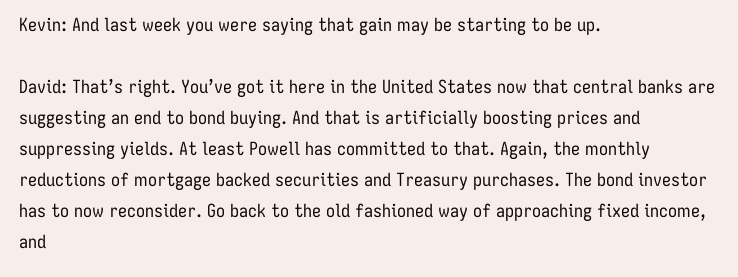Kevin: And last week you were saying that gain may be starting to be up.

David: That’s right. You’ve got it here in the United States now that central banks are suggesting an end to bond buying. And that is artificially boosting prices and suppressing yields. At least Powell has committed to that. Again, the monthly reductions of mortgage backed securities and Treasury purchases. The bond investor has to now reconsider. Go back to the old fashioned way of approaching fixed income, and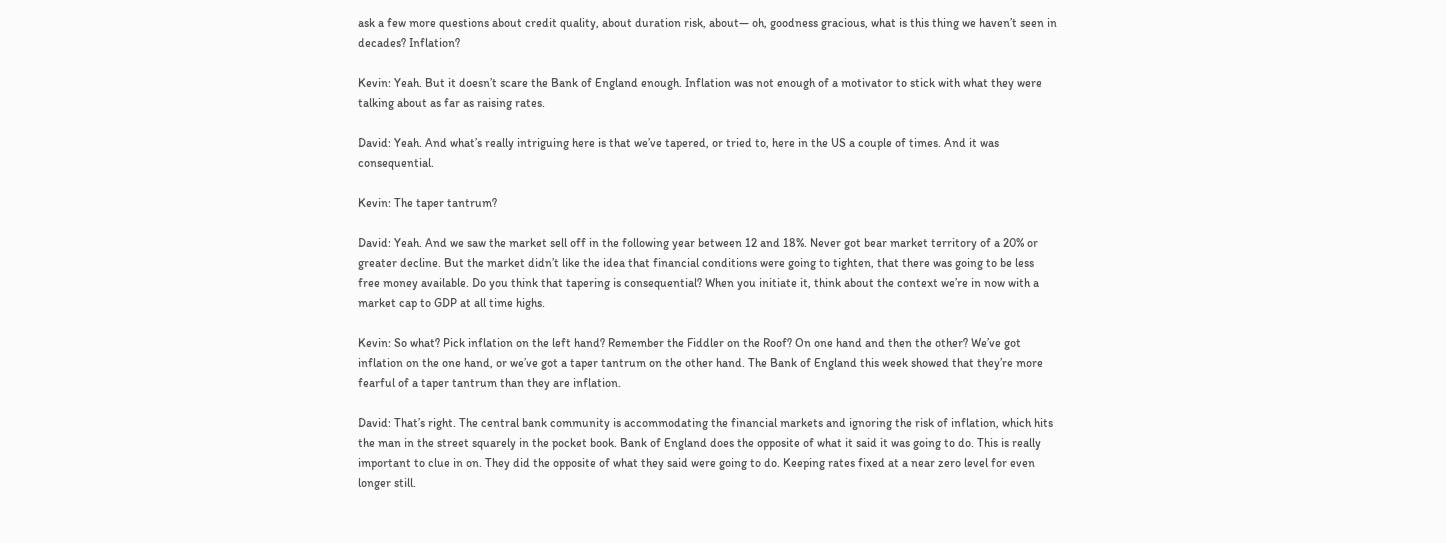ask a few more questions about credit quality, about duration risk, about— oh, goodness gracious, what is this thing we haven’t seen in decades? Inflation?

Kevin: Yeah. But it doesn’t scare the Bank of England enough. Inflation was not enough of a motivator to stick with what they were talking about as far as raising rates.

David: Yeah. And what’s really intriguing here is that we’ve tapered, or tried to, here in the US a couple of times. And it was consequential.

Kevin: The taper tantrum?

David: Yeah. And we saw the market sell off in the following year between 12 and 18%. Never got bear market territory of a 20% or greater decline. But the market didn’t like the idea that financial conditions were going to tighten, that there was going to be less free money available. Do you think that tapering is consequential? When you initiate it, think about the context we’re in now with a market cap to GDP at all time highs.

Kevin: So what? Pick inflation on the left hand? Remember the Fiddler on the Roof? On one hand and then the other? We’ve got inflation on the one hand, or we’ve got a taper tantrum on the other hand. The Bank of England this week showed that they’re more fearful of a taper tantrum than they are inflation.

David: That’s right. The central bank community is accommodating the financial markets and ignoring the risk of inflation, which hits the man in the street squarely in the pocket book. Bank of England does the opposite of what it said it was going to do. This is really important to clue in on. They did the opposite of what they said were going to do. Keeping rates fixed at a near zero level for even longer still.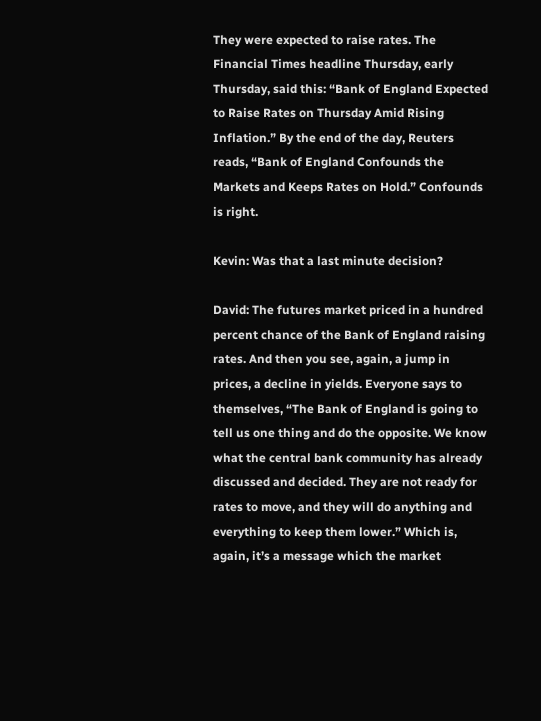They were expected to raise rates. The Financial Times headline Thursday, early Thursday, said this: “Bank of England Expected to Raise Rates on Thursday Amid Rising Inflation.” By the end of the day, Reuters reads, “Bank of England Confounds the Markets and Keeps Rates on Hold.” Confounds is right.

Kevin: Was that a last minute decision?

David: The futures market priced in a hundred percent chance of the Bank of England raising rates. And then you see, again, a jump in prices, a decline in yields. Everyone says to themselves, “The Bank of England is going to tell us one thing and do the opposite. We know what the central bank community has already discussed and decided. They are not ready for rates to move, and they will do anything and everything to keep them lower.” Which is, again, it’s a message which the market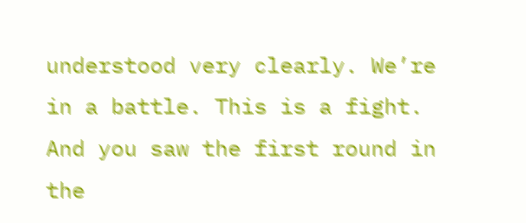understood very clearly. We’re in a battle. This is a fight. And you saw the first round in the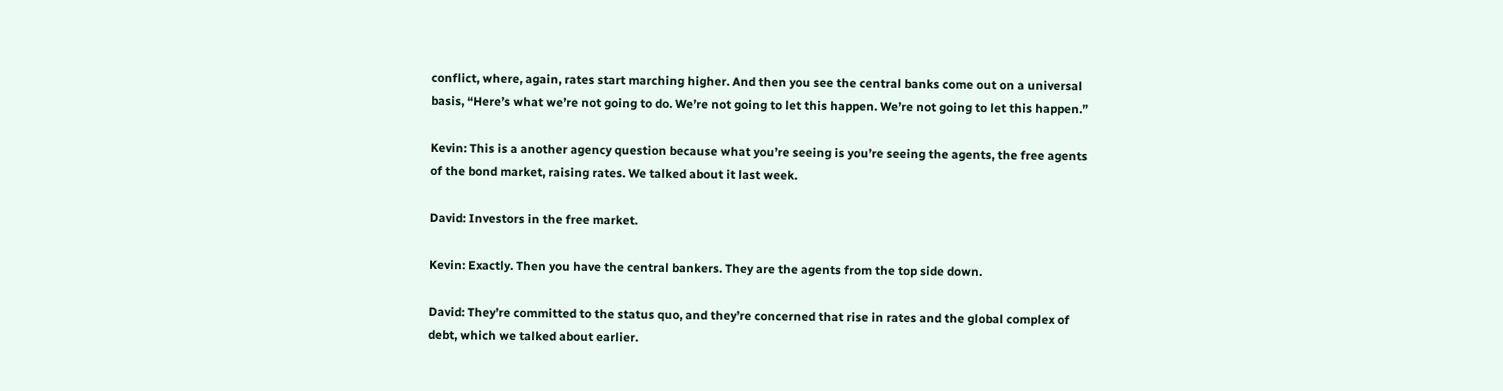conflict, where, again, rates start marching higher. And then you see the central banks come out on a universal basis, “Here’s what we’re not going to do. We’re not going to let this happen. We’re not going to let this happen.”

Kevin: This is a another agency question because what you’re seeing is you’re seeing the agents, the free agents of the bond market, raising rates. We talked about it last week.

David: Investors in the free market.

Kevin: Exactly. Then you have the central bankers. They are the agents from the top side down.

David: They’re committed to the status quo, and they’re concerned that rise in rates and the global complex of debt, which we talked about earlier.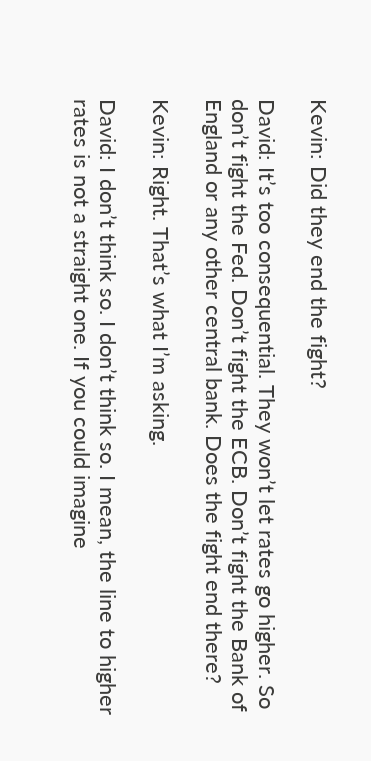Kevin: Did they end the fight?

David: It’s too consequential. They won’t let rates go higher. So don’t fight the Fed. Don’t fight the ECB. Don’t fight the Bank of England or any other central bank. Does the fight end there?

Kevin: Right. That’s what I’m asking.

David: I don’t think so. I don’t think so. I mean, the line to higher rates is not a straight one. If you could imagine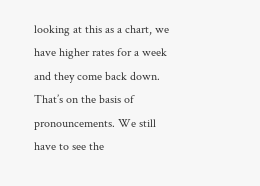looking at this as a chart, we have higher rates for a week and they come back down. That’s on the basis of pronouncements. We still have to see the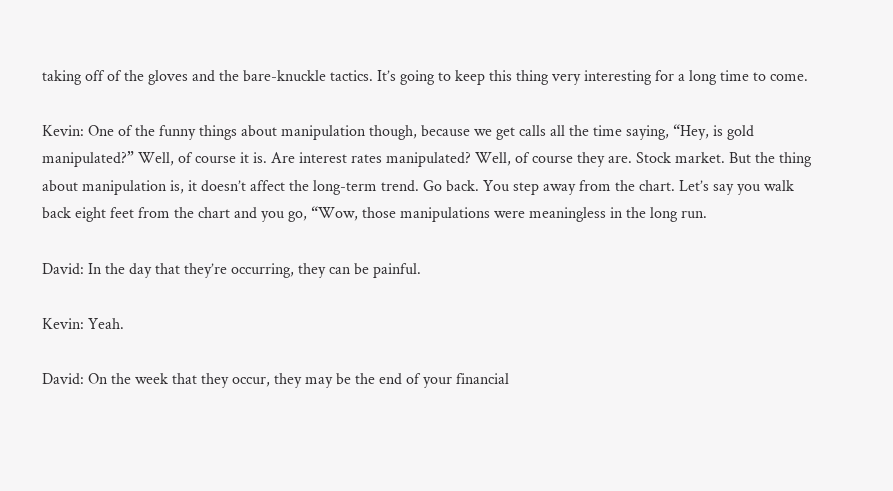taking off of the gloves and the bare-knuckle tactics. It’s going to keep this thing very interesting for a long time to come.

Kevin: One of the funny things about manipulation though, because we get calls all the time saying, “Hey, is gold manipulated?” Well, of course it is. Are interest rates manipulated? Well, of course they are. Stock market. But the thing about manipulation is, it doesn’t affect the long-term trend. Go back. You step away from the chart. Let’s say you walk back eight feet from the chart and you go, “Wow, those manipulations were meaningless in the long run.

David: In the day that they’re occurring, they can be painful.

Kevin: Yeah.

David: On the week that they occur, they may be the end of your financial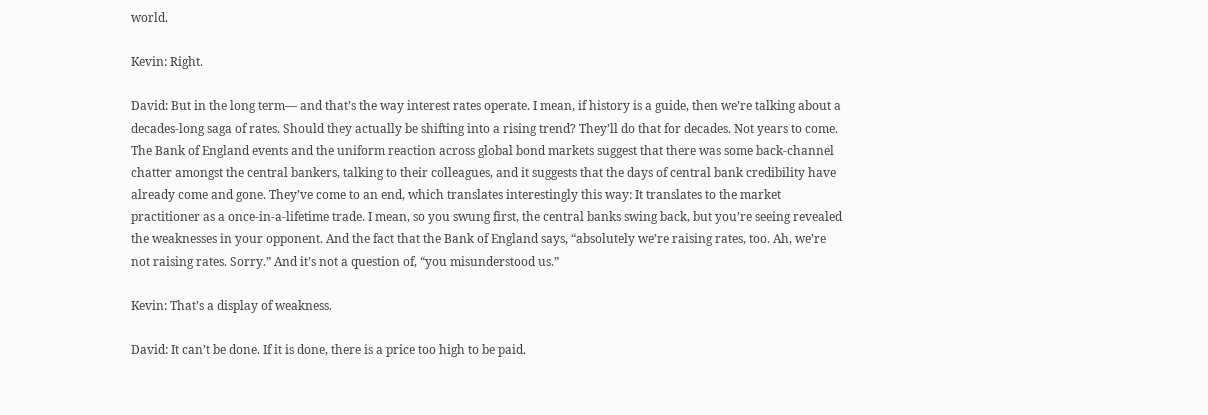world.

Kevin: Right.

David: But in the long term— and that’s the way interest rates operate. I mean, if history is a guide, then we’re talking about a decades-long saga of rates. Should they actually be shifting into a rising trend? They’ll do that for decades. Not years to come. The Bank of England events and the uniform reaction across global bond markets suggest that there was some back-channel chatter amongst the central bankers, talking to their colleagues, and it suggests that the days of central bank credibility have already come and gone. They’ve come to an end, which translates interestingly this way: It translates to the market practitioner as a once-in-a-lifetime trade. I mean, so you swung first, the central banks swing back, but you’re seeing revealed the weaknesses in your opponent. And the fact that the Bank of England says, “absolutely we’re raising rates, too. Ah, we’re not raising rates. Sorry.” And it’s not a question of, “you misunderstood us.”

Kevin: That’s a display of weakness.

David: It can’t be done. If it is done, there is a price too high to be paid.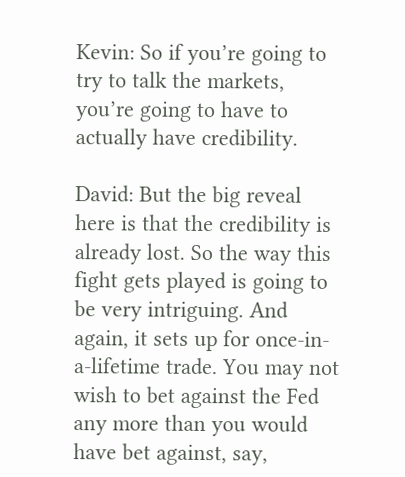Kevin: So if you’re going to try to talk the markets, you’re going to have to actually have credibility.

David: But the big reveal here is that the credibility is already lost. So the way this fight gets played is going to be very intriguing. And again, it sets up for once-in-a-lifetime trade. You may not wish to bet against the Fed any more than you would have bet against, say,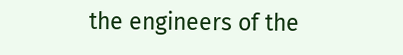the engineers of the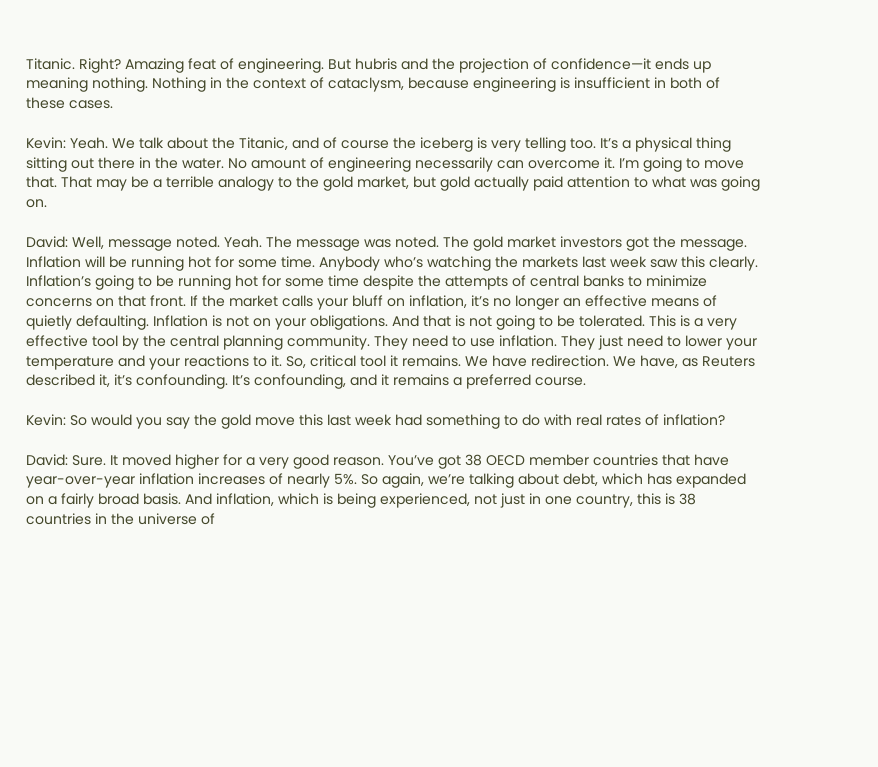Titanic. Right? Amazing feat of engineering. But hubris and the projection of confidence—it ends up meaning nothing. Nothing in the context of cataclysm, because engineering is insufficient in both of these cases.

Kevin: Yeah. We talk about the Titanic, and of course the iceberg is very telling too. It’s a physical thing sitting out there in the water. No amount of engineering necessarily can overcome it. I’m going to move that. That may be a terrible analogy to the gold market, but gold actually paid attention to what was going on.

David: Well, message noted. Yeah. The message was noted. The gold market investors got the message. Inflation will be running hot for some time. Anybody who’s watching the markets last week saw this clearly. Inflation’s going to be running hot for some time despite the attempts of central banks to minimize concerns on that front. If the market calls your bluff on inflation, it’s no longer an effective means of quietly defaulting. Inflation is not on your obligations. And that is not going to be tolerated. This is a very effective tool by the central planning community. They need to use inflation. They just need to lower your temperature and your reactions to it. So, critical tool it remains. We have redirection. We have, as Reuters described it, it’s confounding. It’s confounding, and it remains a preferred course.

Kevin: So would you say the gold move this last week had something to do with real rates of inflation?

David: Sure. It moved higher for a very good reason. You’ve got 38 OECD member countries that have year-over-year inflation increases of nearly 5%. So again, we’re talking about debt, which has expanded on a fairly broad basis. And inflation, which is being experienced, not just in one country, this is 38 countries in the universe of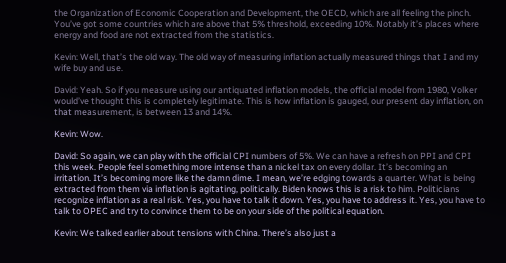the Organization of Economic Cooperation and Development, the OECD, which are all feeling the pinch. You’ve got some countries which are above that 5% threshold, exceeding 10%. Notably it’s places where energy and food are not extracted from the statistics.

Kevin: Well, that’s the old way. The old way of measuring inflation actually measured things that I and my wife buy and use.

David: Yeah. So if you measure using our antiquated inflation models, the official model from 1980, Volker would’ve thought this is completely legitimate. This is how inflation is gauged, our present day inflation, on that measurement, is between 13 and 14%.

Kevin: Wow.

David: So again, we can play with the official CPI numbers of 5%. We can have a refresh on PPI and CPI this week. People feel something more intense than a nickel tax on every dollar. It’s becoming an irritation. It’s becoming more like the damn dime. I mean, we’re edging towards a quarter. What is being extracted from them via inflation is agitating, politically. Biden knows this is a risk to him. Politicians recognize inflation as a real risk. Yes, you have to talk it down. Yes, you have to address it. Yes, you have to talk to OPEC and try to convince them to be on your side of the political equation.

Kevin: We talked earlier about tensions with China. There’s also just a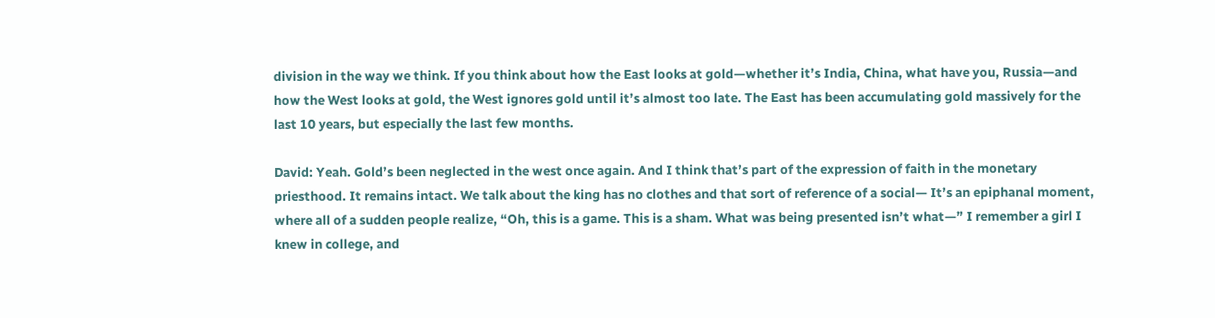division in the way we think. If you think about how the East looks at gold—whether it’s India, China, what have you, Russia—and how the West looks at gold, the West ignores gold until it’s almost too late. The East has been accumulating gold massively for the last 10 years, but especially the last few months.

David: Yeah. Gold’s been neglected in the west once again. And I think that’s part of the expression of faith in the monetary priesthood. It remains intact. We talk about the king has no clothes and that sort of reference of a social— It’s an epiphanal moment, where all of a sudden people realize, “Oh, this is a game. This is a sham. What was being presented isn’t what—” I remember a girl I knew in college, and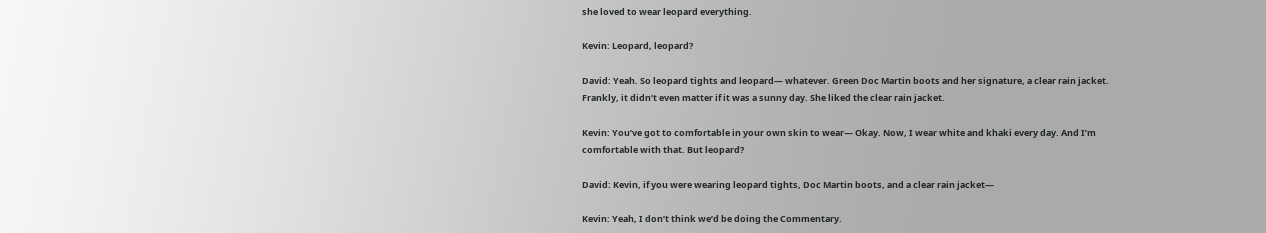she loved to wear leopard everything.

Kevin: Leopard, leopard?

David: Yeah. So leopard tights and leopard— whatever. Green Doc Martin boots and her signature, a clear rain jacket. Frankly, it didn’t even matter if it was a sunny day. She liked the clear rain jacket.

Kevin: You’ve got to comfortable in your own skin to wear— Okay. Now, I wear white and khaki every day. And I’m comfortable with that. But leopard?

David: Kevin, if you were wearing leopard tights, Doc Martin boots, and a clear rain jacket—

Kevin: Yeah, I don’t think we’d be doing the Commentary.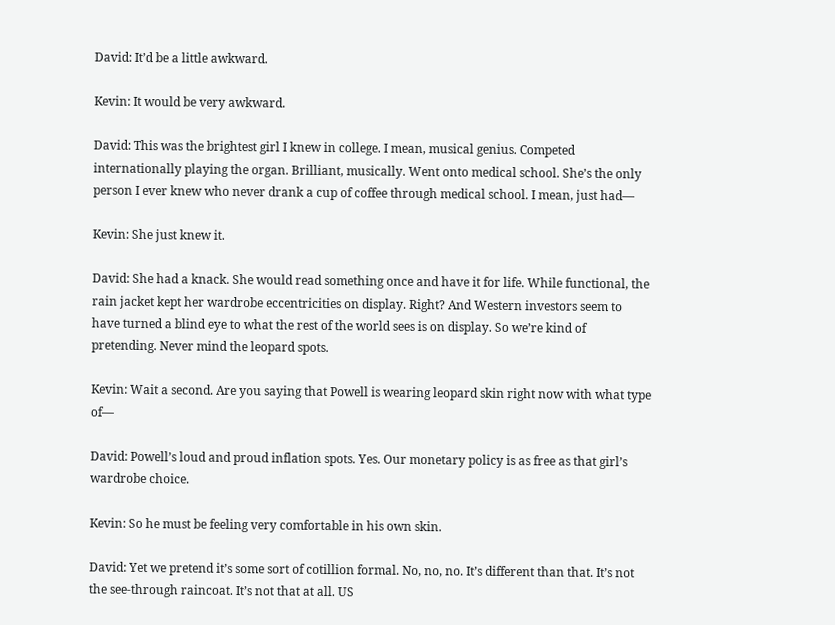David: It’d be a little awkward.

Kevin: It would be very awkward.

David: This was the brightest girl I knew in college. I mean, musical genius. Competed internationally playing the organ. Brilliant, musically. Went onto medical school. She’s the only person I ever knew who never drank a cup of coffee through medical school. I mean, just had—

Kevin: She just knew it.

David: She had a knack. She would read something once and have it for life. While functional, the rain jacket kept her wardrobe eccentricities on display. Right? And Western investors seem to have turned a blind eye to what the rest of the world sees is on display. So we’re kind of pretending. Never mind the leopard spots.

Kevin: Wait a second. Are you saying that Powell is wearing leopard skin right now with what type of—

David: Powell’s loud and proud inflation spots. Yes. Our monetary policy is as free as that girl’s wardrobe choice.

Kevin: So he must be feeling very comfortable in his own skin.

David: Yet we pretend it’s some sort of cotillion formal. No, no, no. It’s different than that. It’s not the see-through raincoat. It’s not that at all. US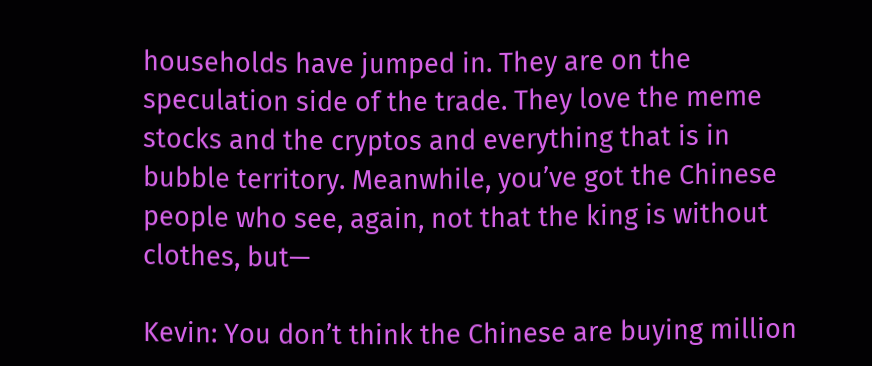households have jumped in. They are on the speculation side of the trade. They love the meme stocks and the cryptos and everything that is in bubble territory. Meanwhile, you’ve got the Chinese people who see, again, not that the king is without clothes, but—

Kevin: You don’t think the Chinese are buying million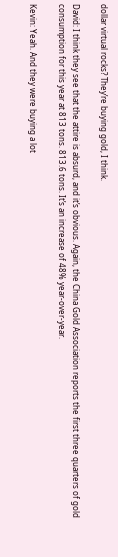dollar virtual rocks? They’re buying gold, I think.

David: I think they see that the attire is absurd, and it’s obvious. Again, the China Gold Association reports the first three quarters of gold consumption for this year at 813 tons. 813.6 tons. It’s an increase of 48% year-over-year.

Kevin: Yeah. And they were buying a lot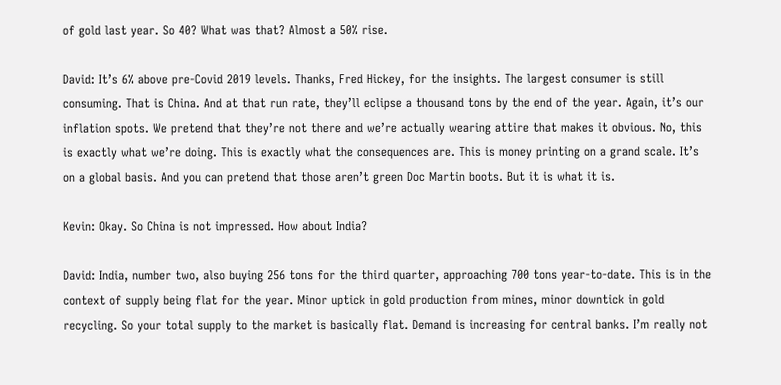of gold last year. So 40? What was that? Almost a 50% rise.

David: It’s 6% above pre-Covid 2019 levels. Thanks, Fred Hickey, for the insights. The largest consumer is still consuming. That is China. And at that run rate, they’ll eclipse a thousand tons by the end of the year. Again, it’s our inflation spots. We pretend that they’re not there and we’re actually wearing attire that makes it obvious. No, this is exactly what we’re doing. This is exactly what the consequences are. This is money printing on a grand scale. It’s on a global basis. And you can pretend that those aren’t green Doc Martin boots. But it is what it is.

Kevin: Okay. So China is not impressed. How about India?

David: India, number two, also buying 256 tons for the third quarter, approaching 700 tons year-to-date. This is in the context of supply being flat for the year. Minor uptick in gold production from mines, minor downtick in gold recycling. So your total supply to the market is basically flat. Demand is increasing for central banks. I’m really not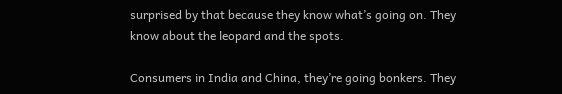surprised by that because they know what’s going on. They know about the leopard and the spots.

Consumers in India and China, they’re going bonkers. They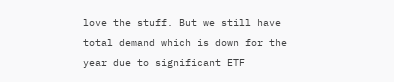love the stuff. But we still have total demand which is down for the year due to significant ETF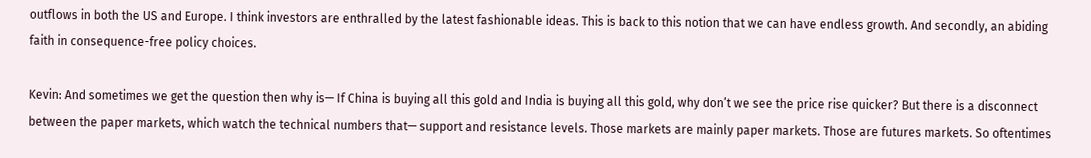outflows in both the US and Europe. I think investors are enthralled by the latest fashionable ideas. This is back to this notion that we can have endless growth. And secondly, an abiding faith in consequence-free policy choices.

Kevin: And sometimes we get the question then why is— If China is buying all this gold and India is buying all this gold, why don’t we see the price rise quicker? But there is a disconnect between the paper markets, which watch the technical numbers that— support and resistance levels. Those markets are mainly paper markets. Those are futures markets. So oftentimes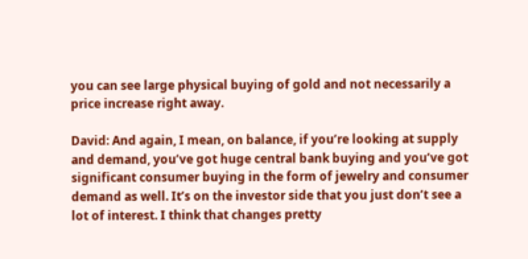you can see large physical buying of gold and not necessarily a price increase right away.

David: And again, I mean, on balance, if you’re looking at supply and demand, you’ve got huge central bank buying and you’ve got significant consumer buying in the form of jewelry and consumer demand as well. It’s on the investor side that you just don’t see a lot of interest. I think that changes pretty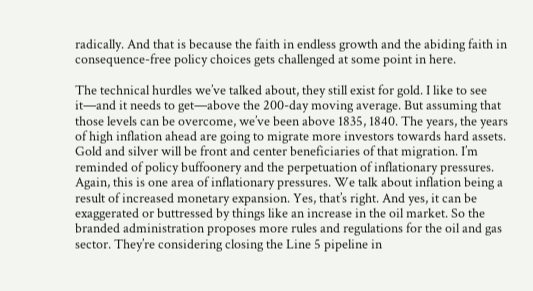radically. And that is because the faith in endless growth and the abiding faith in consequence-free policy choices gets challenged at some point in here.

The technical hurdles we’ve talked about, they still exist for gold. I like to see it—and it needs to get—above the 200-day moving average. But assuming that those levels can be overcome, we’ve been above 1835, 1840. The years, the years of high inflation ahead are going to migrate more investors towards hard assets. Gold and silver will be front and center beneficiaries of that migration. I’m reminded of policy buffoonery and the perpetuation of inflationary pressures. Again, this is one area of inflationary pressures. We talk about inflation being a result of increased monetary expansion. Yes, that’s right. And yes, it can be exaggerated or buttressed by things like an increase in the oil market. So the branded administration proposes more rules and regulations for the oil and gas sector. They’re considering closing the Line 5 pipeline in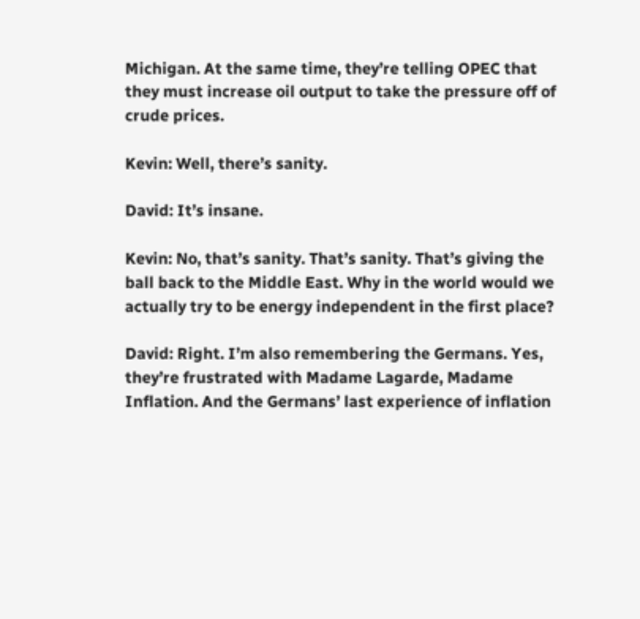Michigan. At the same time, they’re telling OPEC that they must increase oil output to take the pressure off of crude prices.

Kevin: Well, there’s sanity.

David: It’s insane.

Kevin: No, that’s sanity. That’s sanity. That’s giving the ball back to the Middle East. Why in the world would we actually try to be energy independent in the first place?

David: Right. I’m also remembering the Germans. Yes, they’re frustrated with Madame Lagarde, Madame Inflation. And the Germans’ last experience of inflation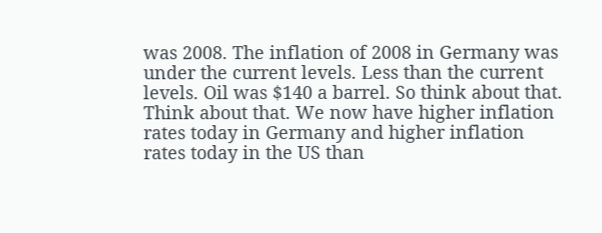was 2008. The inflation of 2008 in Germany was under the current levels. Less than the current levels. Oil was $140 a barrel. So think about that. Think about that. We now have higher inflation rates today in Germany and higher inflation rates today in the US than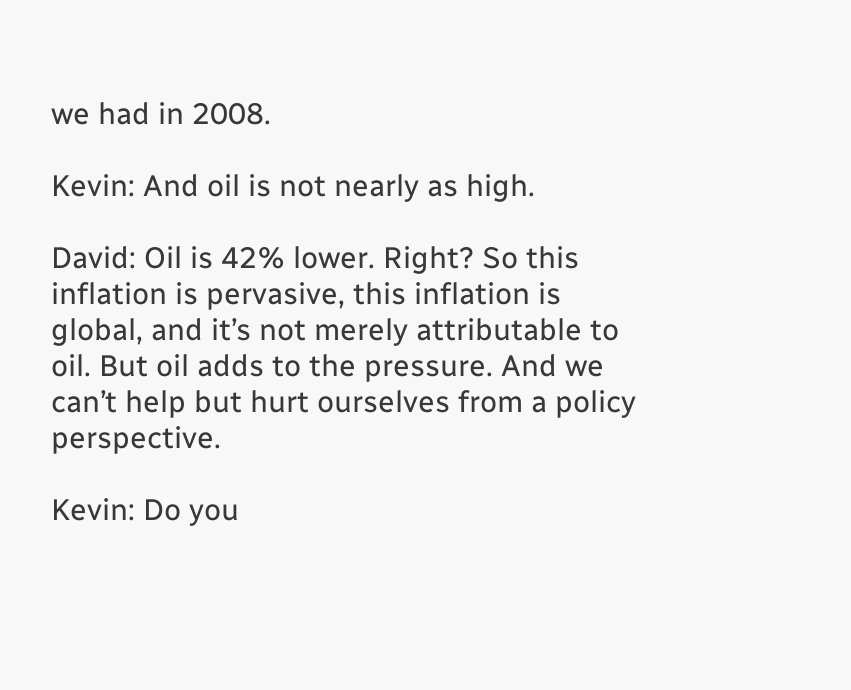we had in 2008.

Kevin: And oil is not nearly as high.

David: Oil is 42% lower. Right? So this inflation is pervasive, this inflation is global, and it’s not merely attributable to oil. But oil adds to the pressure. And we can’t help but hurt ourselves from a policy perspective.

Kevin: Do you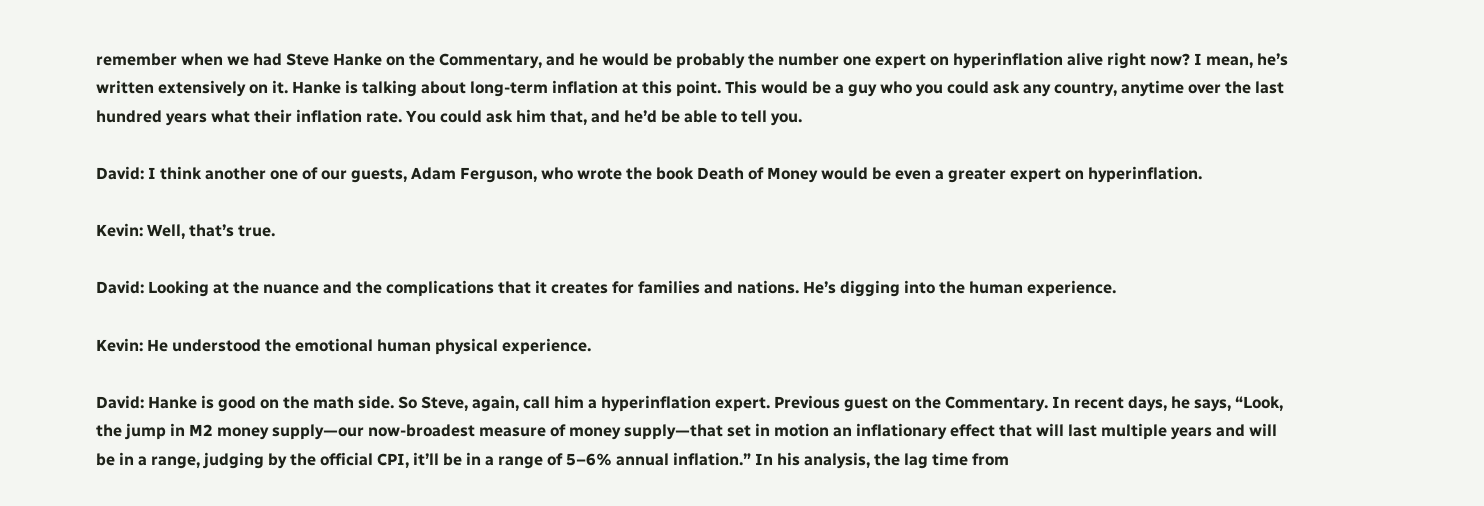remember when we had Steve Hanke on the Commentary, and he would be probably the number one expert on hyperinflation alive right now? I mean, he’s written extensively on it. Hanke is talking about long-term inflation at this point. This would be a guy who you could ask any country, anytime over the last hundred years what their inflation rate. You could ask him that, and he’d be able to tell you.

David: I think another one of our guests, Adam Ferguson, who wrote the book Death of Money would be even a greater expert on hyperinflation.

Kevin: Well, that’s true.

David: Looking at the nuance and the complications that it creates for families and nations. He’s digging into the human experience.

Kevin: He understood the emotional human physical experience.

David: Hanke is good on the math side. So Steve, again, call him a hyperinflation expert. Previous guest on the Commentary. In recent days, he says, “Look, the jump in M2 money supply—our now-broadest measure of money supply—that set in motion an inflationary effect that will last multiple years and will be in a range, judging by the official CPI, it’ll be in a range of 5–6% annual inflation.” In his analysis, the lag time from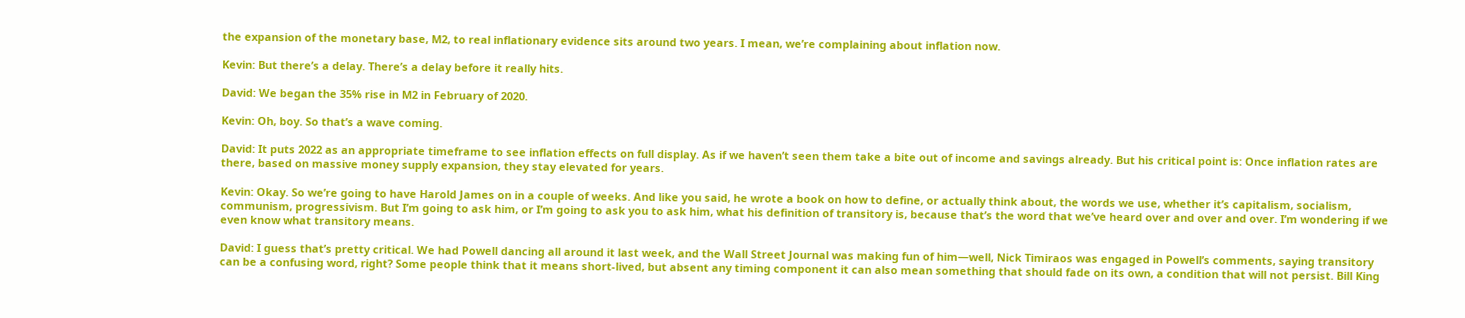the expansion of the monetary base, M2, to real inflationary evidence sits around two years. I mean, we’re complaining about inflation now.

Kevin: But there’s a delay. There’s a delay before it really hits.

David: We began the 35% rise in M2 in February of 2020.

Kevin: Oh, boy. So that’s a wave coming.

David: It puts 2022 as an appropriate timeframe to see inflation effects on full display. As if we haven’t seen them take a bite out of income and savings already. But his critical point is: Once inflation rates are there, based on massive money supply expansion, they stay elevated for years.

Kevin: Okay. So we’re going to have Harold James on in a couple of weeks. And like you said, he wrote a book on how to define, or actually think about, the words we use, whether it’s capitalism, socialism, communism, progressivism. But I’m going to ask him, or I’m going to ask you to ask him, what his definition of transitory is, because that’s the word that we’ve heard over and over and over. I’m wondering if we even know what transitory means.

David: I guess that’s pretty critical. We had Powell dancing all around it last week, and the Wall Street Journal was making fun of him—well, Nick Timiraos was engaged in Powell’s comments, saying transitory can be a confusing word, right? Some people think that it means short-lived, but absent any timing component it can also mean something that should fade on its own, a condition that will not persist. Bill King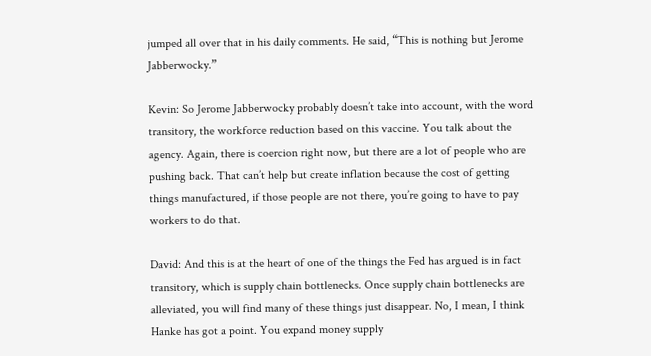jumped all over that in his daily comments. He said, “This is nothing but Jerome Jabberwocky.”

Kevin: So Jerome Jabberwocky probably doesn’t take into account, with the word transitory, the workforce reduction based on this vaccine. You talk about the agency. Again, there is coercion right now, but there are a lot of people who are pushing back. That can’t help but create inflation because the cost of getting things manufactured, if those people are not there, you’re going to have to pay workers to do that.

David: And this is at the heart of one of the things the Fed has argued is in fact transitory, which is supply chain bottlenecks. Once supply chain bottlenecks are alleviated, you will find many of these things just disappear. No, I mean, I think Hanke has got a point. You expand money supply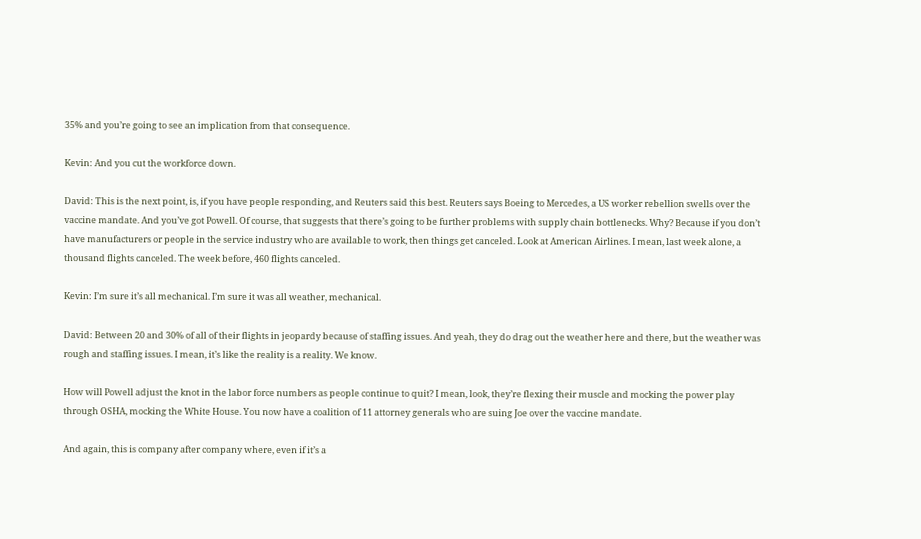35% and you’re going to see an implication from that consequence.

Kevin: And you cut the workforce down.

David: This is the next point, is, if you have people responding, and Reuters said this best. Reuters says Boeing to Mercedes, a US worker rebellion swells over the vaccine mandate. And you’ve got Powell. Of course, that suggests that there’s going to be further problems with supply chain bottlenecks. Why? Because if you don’t have manufacturers or people in the service industry who are available to work, then things get canceled. Look at American Airlines. I mean, last week alone, a thousand flights canceled. The week before, 460 flights canceled.

Kevin: I’m sure it’s all mechanical. I’m sure it was all weather, mechanical.

David: Between 20 and 30% of all of their flights in jeopardy because of staffing issues. And yeah, they do drag out the weather here and there, but the weather was rough and staffing issues. I mean, it’s like the reality is a reality. We know.

How will Powell adjust the knot in the labor force numbers as people continue to quit? I mean, look, they’re flexing their muscle and mocking the power play through OSHA, mocking the White House. You now have a coalition of 11 attorney generals who are suing Joe over the vaccine mandate.

And again, this is company after company where, even if it’s a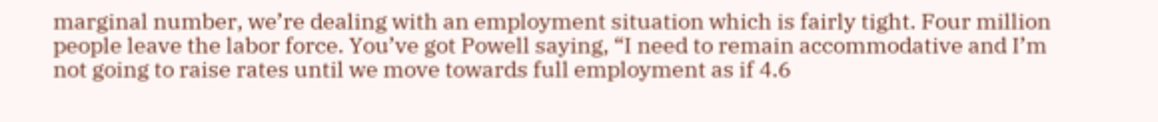marginal number, we’re dealing with an employment situation which is fairly tight. Four million people leave the labor force. You’ve got Powell saying, “I need to remain accommodative and I’m not going to raise rates until we move towards full employment as if 4.6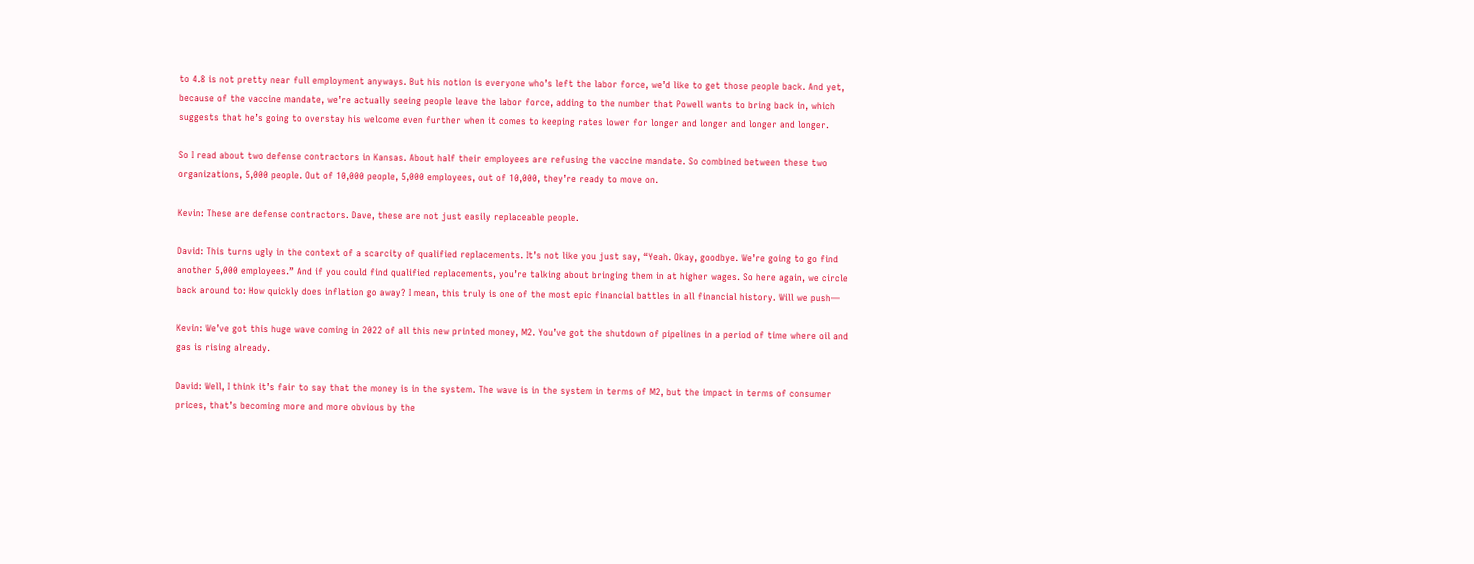to 4.8 is not pretty near full employment anyways. But his notion is everyone who’s left the labor force, we’d like to get those people back. And yet, because of the vaccine mandate, we’re actually seeing people leave the labor force, adding to the number that Powell wants to bring back in, which suggests that he’s going to overstay his welcome even further when it comes to keeping rates lower for longer and longer and longer and longer.

So I read about two defense contractors in Kansas. About half their employees are refusing the vaccine mandate. So combined between these two organizations, 5,000 people. Out of 10,000 people, 5,000 employees, out of 10,000, they’re ready to move on.

Kevin: These are defense contractors. Dave, these are not just easily replaceable people.

David: This turns ugly in the context of a scarcity of qualified replacements. It’s not like you just say, “Yeah. Okay, goodbye. We’re going to go find another 5,000 employees.” And if you could find qualified replacements, you’re talking about bringing them in at higher wages. So here again, we circle back around to: How quickly does inflation go away? I mean, this truly is one of the most epic financial battles in all financial history. Will we push—

Kevin: We’ve got this huge wave coming in 2022 of all this new printed money, M2. You’ve got the shutdown of pipelines in a period of time where oil and gas is rising already.

David: Well, I think it’s fair to say that the money is in the system. The wave is in the system in terms of M2, but the impact in terms of consumer prices, that’s becoming more and more obvious by the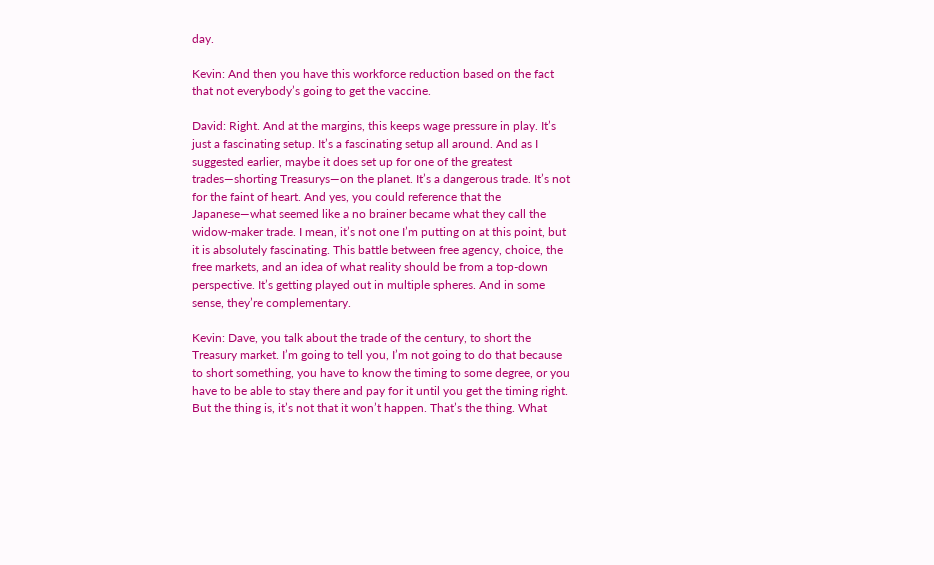day.

Kevin: And then you have this workforce reduction based on the fact that not everybody’s going to get the vaccine.

David: Right. And at the margins, this keeps wage pressure in play. It’s just a fascinating setup. It’s a fascinating setup all around. And as I suggested earlier, maybe it does set up for one of the greatest trades—shorting Treasurys—on the planet. It’s a dangerous trade. It’s not for the faint of heart. And yes, you could reference that the Japanese—what seemed like a no brainer became what they call the widow-maker trade. I mean, it’s not one I’m putting on at this point, but it is absolutely fascinating. This battle between free agency, choice, the free markets, and an idea of what reality should be from a top-down perspective. It’s getting played out in multiple spheres. And in some sense, they’re complementary.

Kevin: Dave, you talk about the trade of the century, to short the Treasury market. I’m going to tell you, I’m not going to do that because to short something, you have to know the timing to some degree, or you have to be able to stay there and pay for it until you get the timing right. But the thing is, it’s not that it won’t happen. That’s the thing. What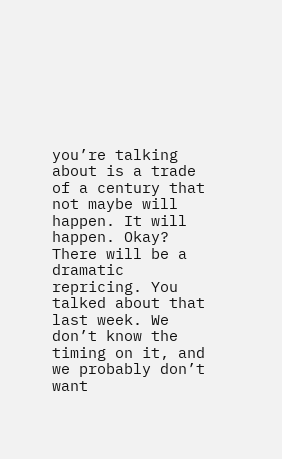you’re talking about is a trade of a century that not maybe will happen. It will happen. Okay? There will be a dramatic repricing. You talked about that last week. We don’t know the timing on it, and we probably don’t want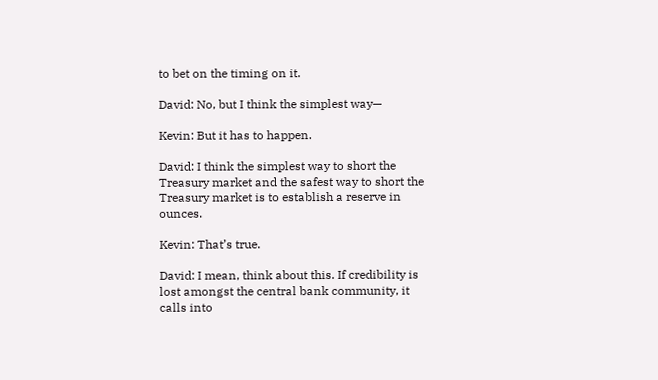to bet on the timing on it.

David: No, but I think the simplest way—

Kevin: But it has to happen.

David: I think the simplest way to short the Treasury market and the safest way to short the Treasury market is to establish a reserve in ounces.

Kevin: That’s true.

David: I mean, think about this. If credibility is lost amongst the central bank community, it calls into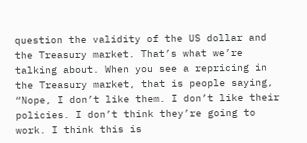question the validity of the US dollar and the Treasury market. That’s what we’re talking about. When you see a repricing in the Treasury market, that is people saying, “Nope, I don’t like them. I don’t like their policies. I don’t think they’re going to work. I think this is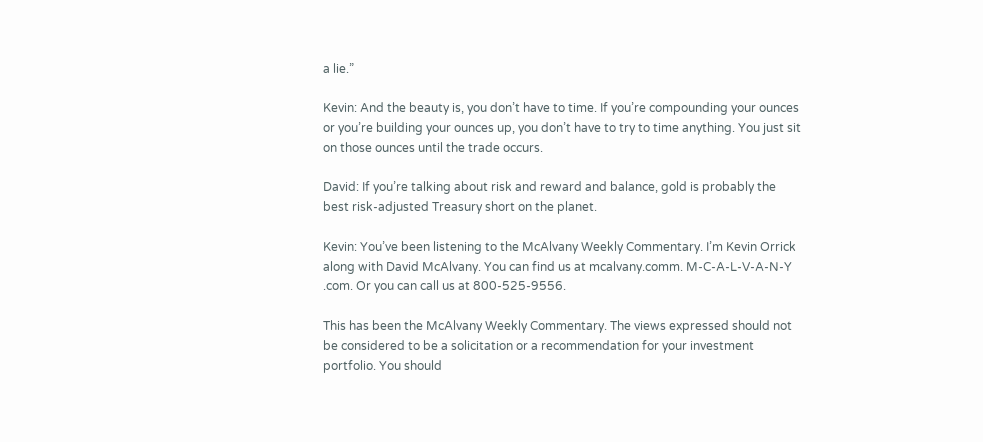a lie.”

Kevin: And the beauty is, you don’t have to time. If you’re compounding your ounces or you’re building your ounces up, you don’t have to try to time anything. You just sit on those ounces until the trade occurs.

David: If you’re talking about risk and reward and balance, gold is probably the best risk-adjusted Treasury short on the planet.

Kevin: You’ve been listening to the McAlvany Weekly Commentary. I’m Kevin Orrick along with David McAlvany. You can find us at mcalvany.comm. M-C-A-L-V-A-N-Y .com. Or you can call us at 800-525-9556.

This has been the McAlvany Weekly Commentary. The views expressed should not be considered to be a solicitation or a recommendation for your investment portfolio. You should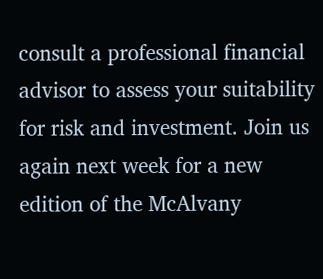consult a professional financial advisor to assess your suitability for risk and investment. Join us again next week for a new edition of the McAlvany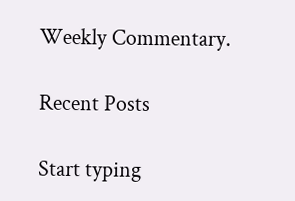Weekly Commentary.

Recent Posts

Start typing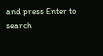and press Enter to search